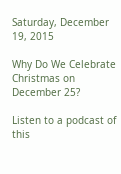Saturday, December 19, 2015

Why Do We Celebrate Christmas on December 25?

Listen to a podcast of this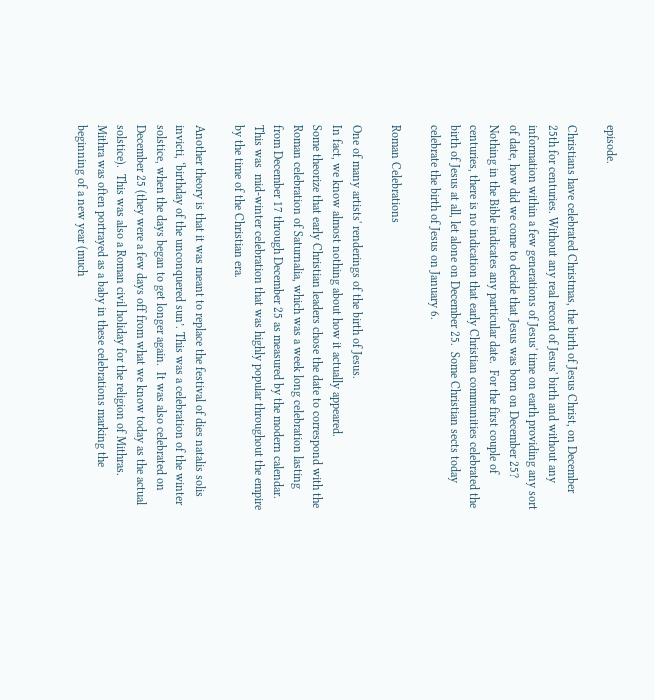episode.

Christians have celebrated Christmas, the birth of Jesus Christ, on December 25th for centuries. Without any real record of Jesus' birth and without any information within a few generations of Jesus' time on earth providing any sort of date, how did we come to decide that Jesus was born on December 25?  Nothing in the Bible indicates any particular date.  For the first couple of centuries, there is no indication that early Christian communities celebrated the birth of Jesus at all, let alone on December 25.  Some Christian sects today celebrate the birth of Jesus on January 6.

Roman Celebrations

One of many artists' renderings of the birth of Jesus.
In fact, we know almost nothing about how it actually appeared.
Some theorize that early Christian leaders chose the date to correspond with the Roman celebration of Saturnalia, which was a week long celebration lasting from December 17 through December 25 as measured by the modern calendar.  This was  mid-winter celebration that was highly popular throughout the empire by the time of the Christian era.

Another theory is that it was meant to replace the festival of dies natalis solis invicti, ‘birthday of the unconquered sun’. This was a celebration of the winter solstice, when the days began to get longer again.  It was also celebrated on December 25 (they were a few days off from what we know today as the actual solstice).  This was also a Roman civil holiday for the religion of Mithras.  Mithra was often portrayed as a baby in these celebrations marking the beginning of a new year (much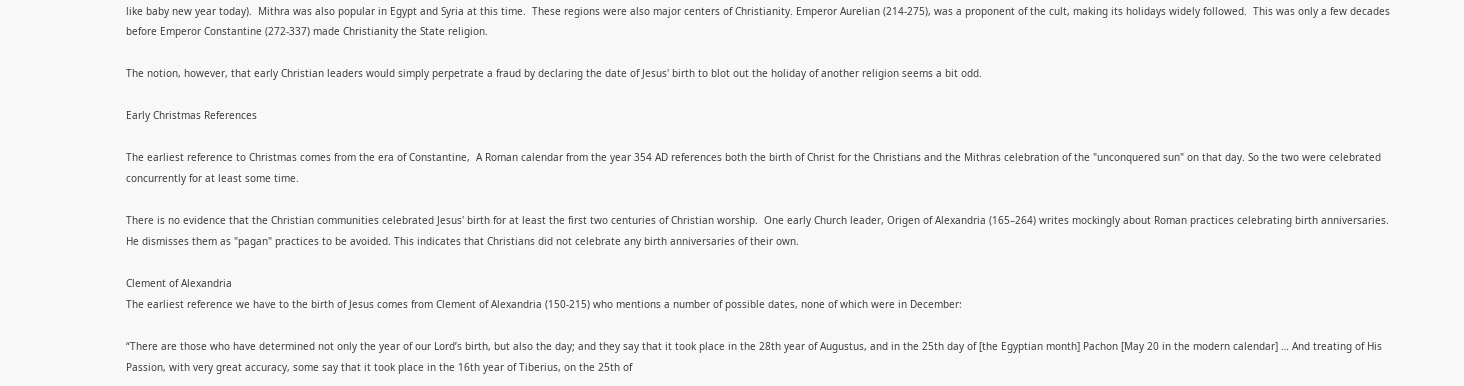like baby new year today).  Mithra was also popular in Egypt and Syria at this time.  These regions were also major centers of Christianity. Emperor Aurelian (214-275), was a proponent of the cult, making its holidays widely followed.  This was only a few decades before Emperor Constantine (272-337) made Christianity the State religion.

The notion, however, that early Christian leaders would simply perpetrate a fraud by declaring the date of Jesus' birth to blot out the holiday of another religion seems a bit odd.

Early Christmas References

The earliest reference to Christmas comes from the era of Constantine,  A Roman calendar from the year 354 AD references both the birth of Christ for the Christians and the Mithras celebration of the "unconquered sun" on that day. So the two were celebrated concurrently for at least some time.

There is no evidence that the Christian communities celebrated Jesus' birth for at least the first two centuries of Christian worship.  One early Church leader, Origen of Alexandria (165–264) writes mockingly about Roman practices celebrating birth anniversaries.  He dismisses them as "pagan" practices to be avoided. This indicates that Christians did not celebrate any birth anniversaries of their own.

Clement of Alexandria
The earliest reference we have to the birth of Jesus comes from Clement of Alexandria (150-215) who mentions a number of possible dates, none of which were in December:

“There are those who have determined not only the year of our Lord’s birth, but also the day; and they say that it took place in the 28th year of Augustus, and in the 25th day of [the Egyptian month] Pachon [May 20 in the modern calendar] … And treating of His Passion, with very great accuracy, some say that it took place in the 16th year of Tiberius, on the 25th of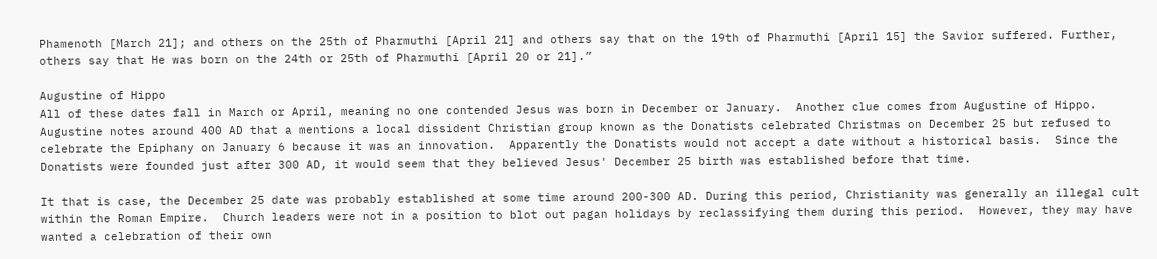Phamenoth [March 21]; and others on the 25th of Pharmuthi [April 21] and others say that on the 19th of Pharmuthi [April 15] the Savior suffered. Further, others say that He was born on the 24th or 25th of Pharmuthi [April 20 or 21].”

Augustine of Hippo
All of these dates fall in March or April, meaning no one contended Jesus was born in December or January.  Another clue comes from Augustine of Hippo.  Augustine notes around 400 AD that a mentions a local dissident Christian group known as the Donatists celebrated Christmas on December 25 but refused to celebrate the Epiphany on January 6 because it was an innovation.  Apparently the Donatists would not accept a date without a historical basis.  Since the Donatists were founded just after 300 AD, it would seem that they believed Jesus' December 25 birth was established before that time.

It that is case, the December 25 date was probably established at some time around 200-300 AD. During this period, Christianity was generally an illegal cult within the Roman Empire.  Church leaders were not in a position to blot out pagan holidays by reclassifying them during this period.  However, they may have wanted a celebration of their own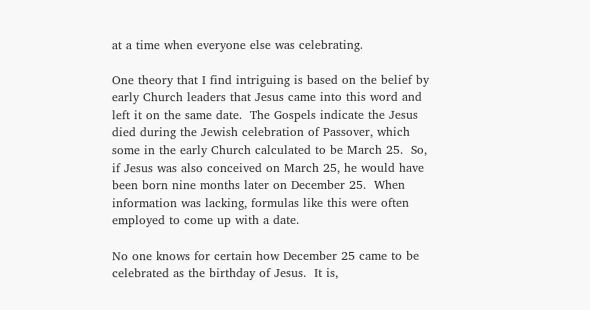at a time when everyone else was celebrating.

One theory that I find intriguing is based on the belief by early Church leaders that Jesus came into this word and left it on the same date.  The Gospels indicate the Jesus died during the Jewish celebration of Passover, which some in the early Church calculated to be March 25.  So, if Jesus was also conceived on March 25, he would have been born nine months later on December 25.  When information was lacking, formulas like this were often employed to come up with a date.

No one knows for certain how December 25 came to be celebrated as the birthday of Jesus.  It is,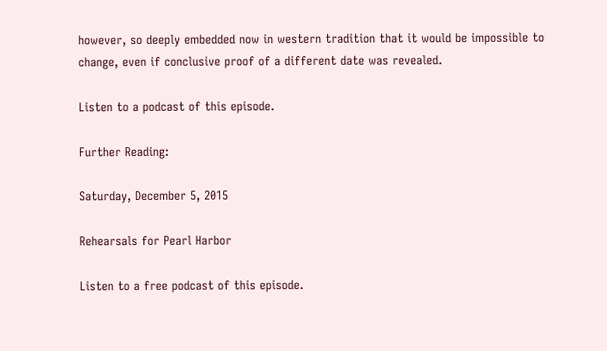however, so deeply embedded now in western tradition that it would be impossible to change, even if conclusive proof of a different date was revealed.

Listen to a podcast of this episode.

Further Reading:

Saturday, December 5, 2015

Rehearsals for Pearl Harbor

Listen to a free podcast of this episode.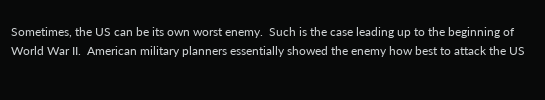Sometimes, the US can be its own worst enemy.  Such is the case leading up to the beginning of World War II.  American military planners essentially showed the enemy how best to attack the US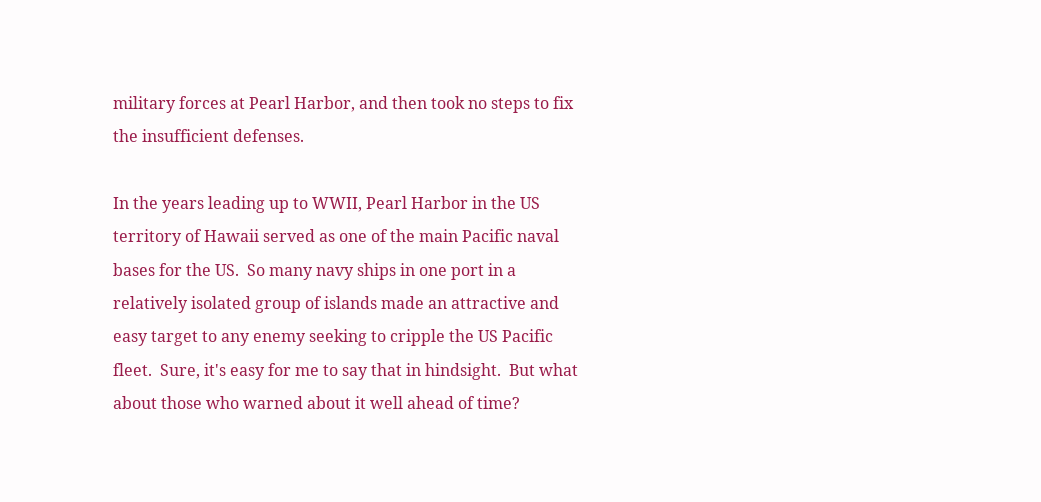military forces at Pearl Harbor, and then took no steps to fix the insufficient defenses.

In the years leading up to WWII, Pearl Harbor in the US territory of Hawaii served as one of the main Pacific naval bases for the US.  So many navy ships in one port in a relatively isolated group of islands made an attractive and easy target to any enemy seeking to cripple the US Pacific fleet.  Sure, it's easy for me to say that in hindsight.  But what about those who warned about it well ahead of time?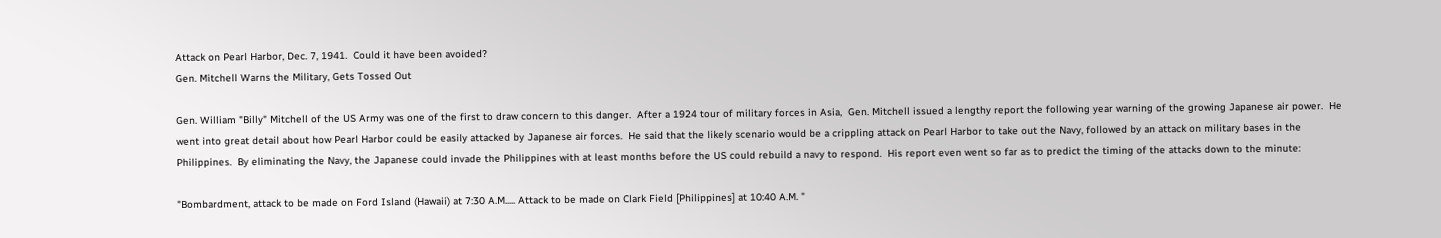Attack on Pearl Harbor, Dec. 7, 1941.  Could it have been avoided?
Gen. Mitchell Warns the Military, Gets Tossed Out

Gen. William "Billy" Mitchell of the US Army was one of the first to draw concern to this danger.  After a 1924 tour of military forces in Asia,  Gen. Mitchell issued a lengthy report the following year warning of the growing Japanese air power.  He went into great detail about how Pearl Harbor could be easily attacked by Japanese air forces.  He said that the likely scenario would be a crippling attack on Pearl Harbor to take out the Navy, followed by an attack on military bases in the Philippines.  By eliminating the Navy, the Japanese could invade the Philippines with at least months before the US could rebuild a navy to respond.  His report even went so far as to predict the timing of the attacks down to the minute:

"Bombardment, attack to be made on Ford Island (Hawaii) at 7:30 A.M..... Attack to be made on Clark Field [Philippines] at 10:40 A.M. "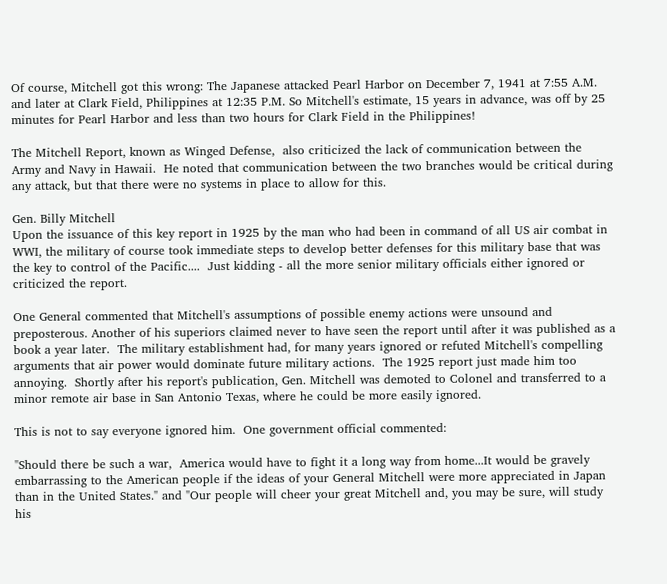Of course, Mitchell got this wrong: The Japanese attacked Pearl Harbor on December 7, 1941 at 7:55 A.M. and later at Clark Field, Philippines at 12:35 P.M. So Mitchell's estimate, 15 years in advance, was off by 25 minutes for Pearl Harbor and less than two hours for Clark Field in the Philippines!

The Mitchell Report, known as Winged Defense,  also criticized the lack of communication between the Army and Navy in Hawaii.  He noted that communication between the two branches would be critical during any attack, but that there were no systems in place to allow for this.

Gen. Billy Mitchell
Upon the issuance of this key report in 1925 by the man who had been in command of all US air combat in WWI, the military of course took immediate steps to develop better defenses for this military base that was the key to control of the Pacific....  Just kidding - all the more senior military officials either ignored or criticized the report.

One General commented that Mitchell's assumptions of possible enemy actions were unsound and preposterous. Another of his superiors claimed never to have seen the report until after it was published as a book a year later.  The military establishment had, for many years ignored or refuted Mitchell's compelling arguments that air power would dominate future military actions.  The 1925 report just made him too annoying.  Shortly after his report's publication, Gen. Mitchell was demoted to Colonel and transferred to a minor remote air base in San Antonio Texas, where he could be more easily ignored.

This is not to say everyone ignored him.  One government official commented:

"Should there be such a war,  America would have to fight it a long way from home...It would be gravely embarrassing to the American people if the ideas of your General Mitchell were more appreciated in Japan than in the United States." and "Our people will cheer your great Mitchell and, you may be sure, will study his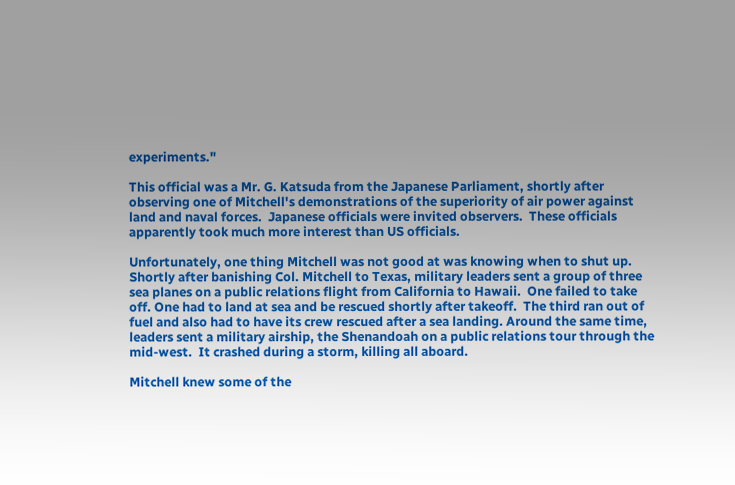experiments."

This official was a Mr. G. Katsuda from the Japanese Parliament, shortly after observing one of Mitchell's demonstrations of the superiority of air power against land and naval forces.  Japanese officials were invited observers.  These officials apparently took much more interest than US officials.

Unfortunately, one thing Mitchell was not good at was knowing when to shut up.  Shortly after banishing Col. Mitchell to Texas, military leaders sent a group of three sea planes on a public relations flight from California to Hawaii.  One failed to take off. One had to land at sea and be rescued shortly after takeoff.  The third ran out of fuel and also had to have its crew rescued after a sea landing. Around the same time, leaders sent a military airship, the Shenandoah on a public relations tour through the mid-west.  It crashed during a storm, killing all aboard.

Mitchell knew some of the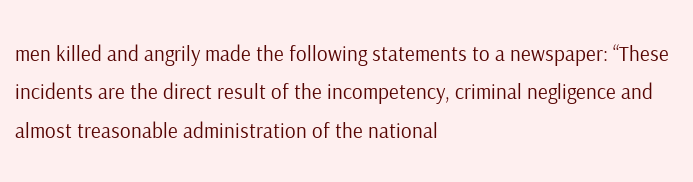men killed and angrily made the following statements to a newspaper: “These incidents are the direct result of the incompetency, criminal negligence and almost treasonable administration of the national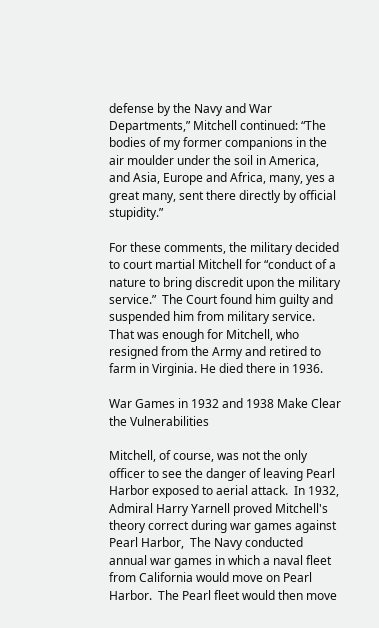defense by the Navy and War Departments,” Mitchell continued: “The bodies of my former companions in the air moulder under the soil in America, and Asia, Europe and Africa, many, yes a great many, sent there directly by official stupidity.”

For these comments, the military decided to court martial Mitchell for “conduct of a nature to bring discredit upon the military service.”  The Court found him guilty and suspended him from military service.  That was enough for Mitchell, who resigned from the Army and retired to farm in Virginia. He died there in 1936.

War Games in 1932 and 1938 Make Clear the Vulnerabilities

Mitchell, of course, was not the only officer to see the danger of leaving Pearl Harbor exposed to aerial attack.  In 1932, Admiral Harry Yarnell proved Mitchell's theory correct during war games against Pearl Harbor,  The Navy conducted annual war games in which a naval fleet from California would move on Pearl Harbor.  The Pearl fleet would then move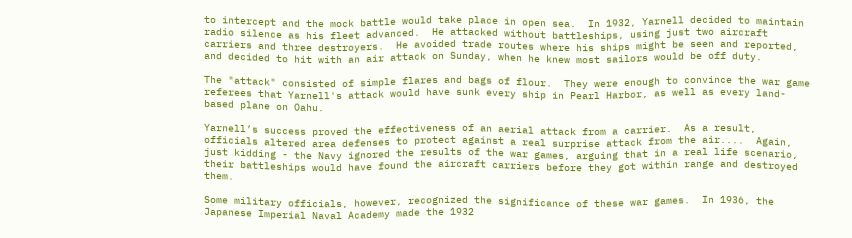to intercept and the mock battle would take place in open sea.  In 1932, Yarnell decided to maintain radio silence as his fleet advanced.  He attacked without battleships, using just two aircraft carriers and three destroyers.  He avoided trade routes where his ships might be seen and reported, and decided to hit with an air attack on Sunday, when he knew most sailors would be off duty.

The "attack" consisted of simple flares and bags of flour.  They were enough to convince the war game referees that Yarnell's attack would have sunk every ship in Pearl Harbor, as well as every land-based plane on Oahu.

Yarnell’s success proved the effectiveness of an aerial attack from a carrier.  As a result, officials altered area defenses to protect against a real surprise attack from the air....  Again, just kidding - the Navy ignored the results of the war games, arguing that in a real life scenario, their battleships would have found the aircraft carriers before they got within range and destroyed them.

Some military officials, however, recognized the significance of these war games.  In 1936, the Japanese Imperial Naval Academy made the 1932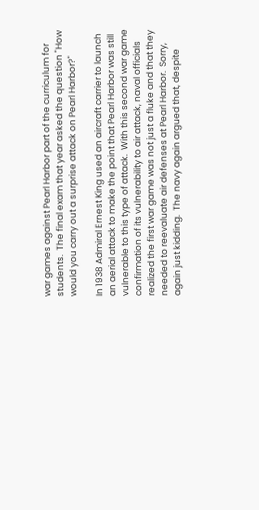war games against Pearl Harbor part of the curriculum for students.  The final exam that year asked the question "How would you carry out a surprise attack on Pearl Harbor?"

In 1938 Admiral Ernest King used an aircraft carrier to launch an aerial attack to make the point that Pearl Harbor was still vulnerable to this type of attack.  With this second war game confirmation of its vulnerability to air attack, naval officials realized the first war game was not just a fluke and that they needed to reevaluate air defenses at Pearl Harbor.  Sorry, again just kidding.  The navy again argued that, despite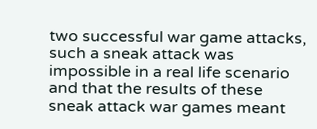two successful war game attacks, such a sneak attack was impossible in a real life scenario and that the results of these sneak attack war games meant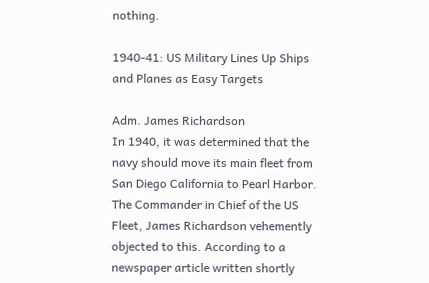nothing.

1940-41: US Military Lines Up Ships and Planes as Easy Targets

Adm. James Richardson
In 1940, it was determined that the navy should move its main fleet from San Diego California to Pearl Harbor.  The Commander in Chief of the US Fleet, James Richardson vehemently objected to this. According to a newspaper article written shortly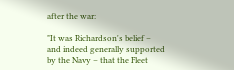after the war:

"It was Richardson's belief – and indeed generally supported by the Navy – that the Fleet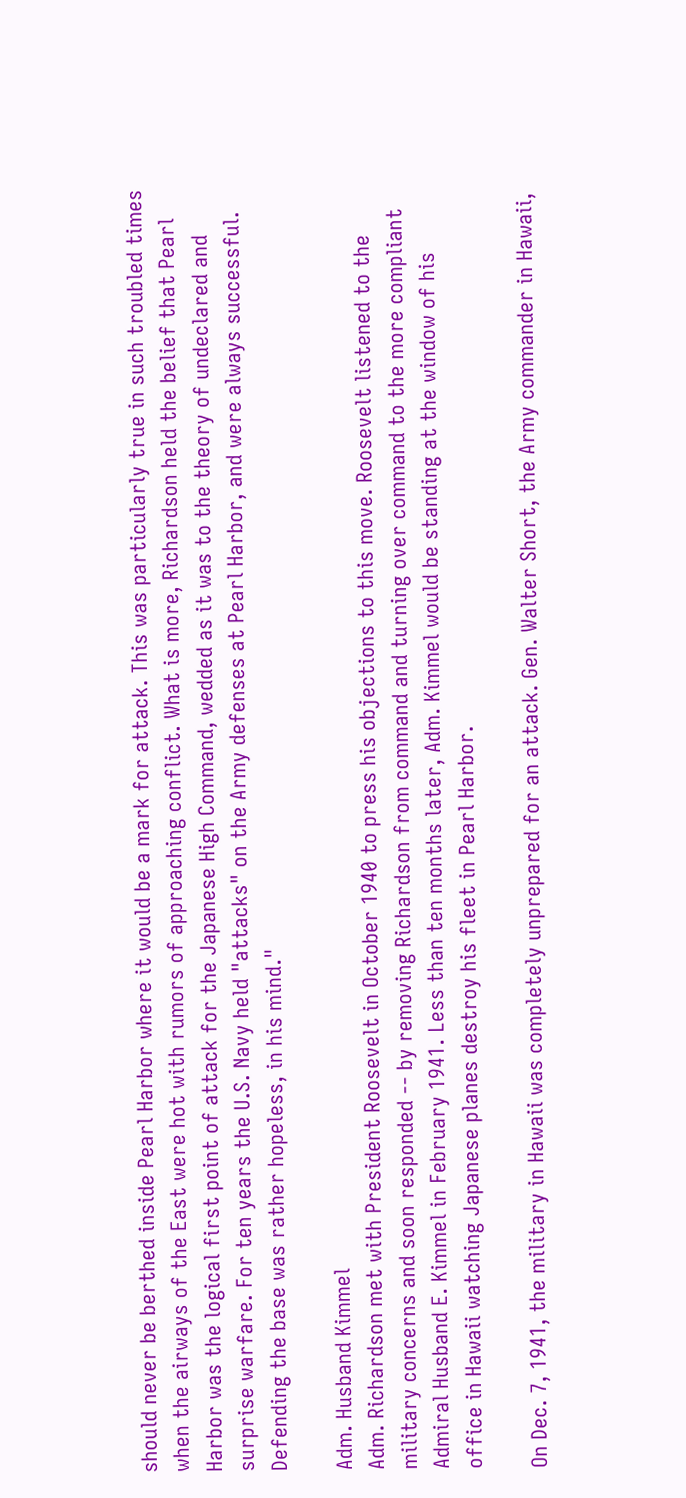should never be berthed inside Pearl Harbor where it would be a mark for attack. This was particularly true in such troubled times when the airways of the East were hot with rumors of approaching conflict. What is more, Richardson held the belief that Pearl Harbor was the logical first point of attack for the Japanese High Command, wedded as it was to the theory of undeclared and surprise warfare. For ten years the U.S. Navy held "attacks" on the Army defenses at Pearl Harbor, and were always successful. Defending the base was rather hopeless, in his mind."

Adm. Husband Kimmel
Adm. Richardson met with President Roosevelt in October 1940 to press his objections to this move. Roosevelt listened to the military concerns and soon responded -- by removing Richardson from command and turning over command to the more compliant Admiral Husband E. Kimmel in February 1941. Less than ten months later, Adm. Kimmel would be standing at the window of his office in Hawaii watching Japanese planes destroy his fleet in Pearl Harbor.

On Dec. 7, 1941, the military in Hawaii was completely unprepared for an attack. Gen. Walter Short, the Army commander in Hawaii,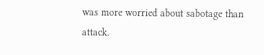was more worried about sabotage than attack.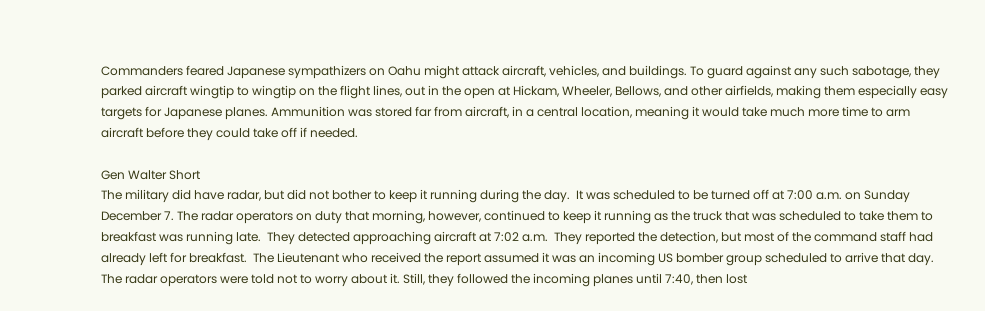Commanders feared Japanese sympathizers on Oahu might attack aircraft, vehicles, and buildings. To guard against any such sabotage, they parked aircraft wingtip to wingtip on the flight lines, out in the open at Hickam, Wheeler, Bellows, and other airfields, making them especially easy targets for Japanese planes. Ammunition was stored far from aircraft, in a central location, meaning it would take much more time to arm aircraft before they could take off if needed.

Gen Walter Short
The military did have radar, but did not bother to keep it running during the day.  It was scheduled to be turned off at 7:00 a.m. on Sunday December 7. The radar operators on duty that morning, however, continued to keep it running as the truck that was scheduled to take them to breakfast was running late.  They detected approaching aircraft at 7:02 a.m.  They reported the detection, but most of the command staff had already left for breakfast.  The Lieutenant who received the report assumed it was an incoming US bomber group scheduled to arrive that day.  The radar operators were told not to worry about it. Still, they followed the incoming planes until 7:40, then lost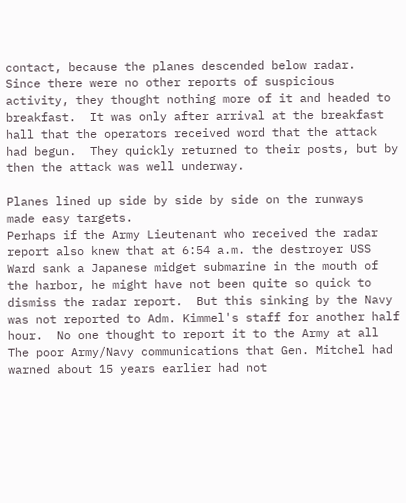contact, because the planes descended below radar.  Since there were no other reports of suspicious activity, they thought nothing more of it and headed to breakfast.  It was only after arrival at the breakfast hall that the operators received word that the attack had begun.  They quickly returned to their posts, but by then the attack was well underway.

Planes lined up side by side by side on the runways
made easy targets.
Perhaps if the Army Lieutenant who received the radar report also knew that at 6:54 a.m. the destroyer USS Ward sank a Japanese midget submarine in the mouth of the harbor, he might have not been quite so quick to dismiss the radar report.  But this sinking by the Navy was not reported to Adm. Kimmel's staff for another half hour.  No one thought to report it to the Army at all  The poor Army/Navy communications that Gen. Mitchel had warned about 15 years earlier had not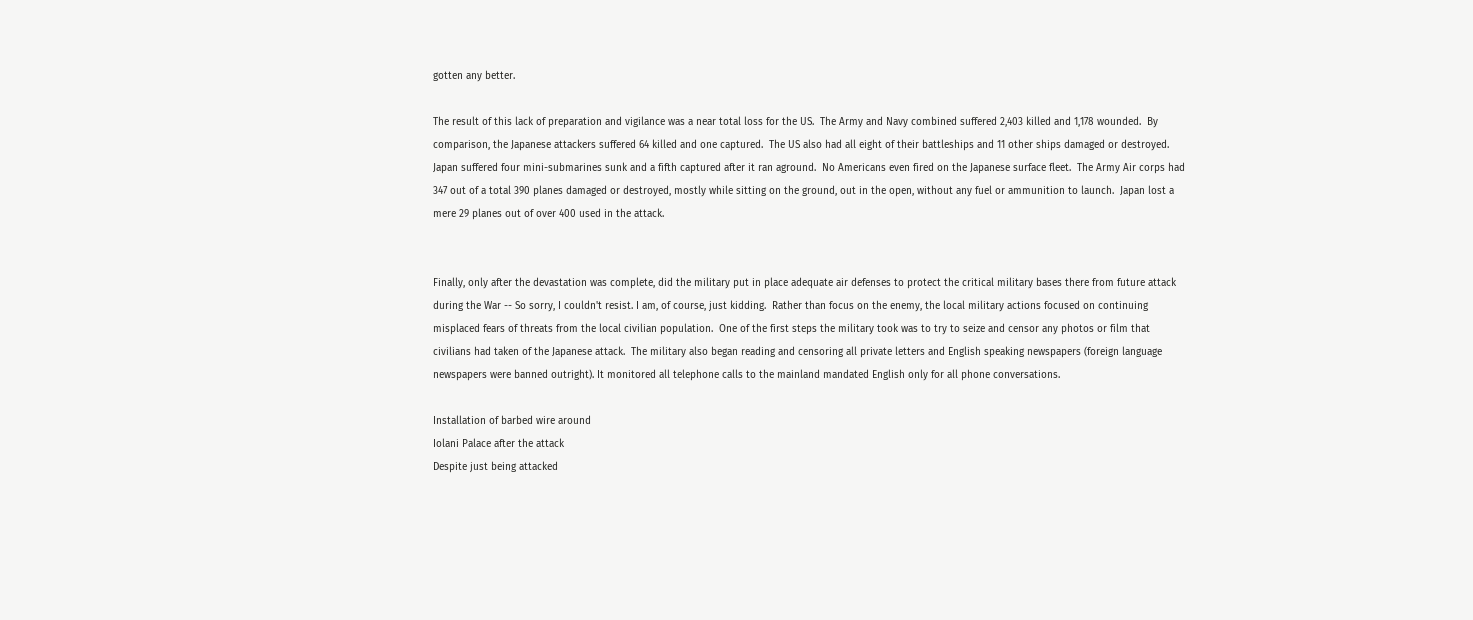gotten any better.

The result of this lack of preparation and vigilance was a near total loss for the US.  The Army and Navy combined suffered 2,403 killed and 1,178 wounded.  By comparison, the Japanese attackers suffered 64 killed and one captured.  The US also had all eight of their battleships and 11 other ships damaged or destroyed. Japan suffered four mini-submarines sunk and a fifth captured after it ran aground.  No Americans even fired on the Japanese surface fleet.  The Army Air corps had 347 out of a total 390 planes damaged or destroyed, mostly while sitting on the ground, out in the open, without any fuel or ammunition to launch.  Japan lost a mere 29 planes out of over 400 used in the attack.


Finally, only after the devastation was complete, did the military put in place adequate air defenses to protect the critical military bases there from future attack during the War -- So sorry, I couldn't resist. I am, of course, just kidding.  Rather than focus on the enemy, the local military actions focused on continuing misplaced fears of threats from the local civilian population.  One of the first steps the military took was to try to seize and censor any photos or film that civilians had taken of the Japanese attack.  The military also began reading and censoring all private letters and English speaking newspapers (foreign language newspapers were banned outright). It monitored all telephone calls to the mainland mandated English only for all phone conversations.

Installation of barbed wire around
Iolani Palace after the attack
Despite just being attacked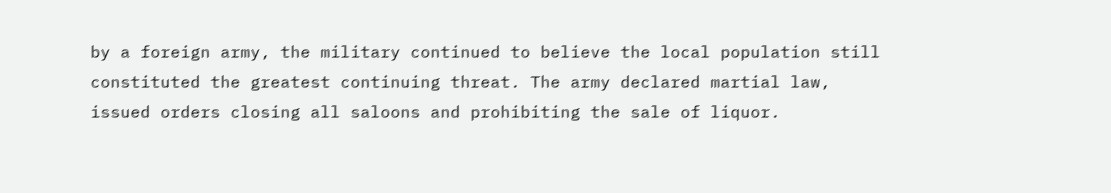by a foreign army, the military continued to believe the local population still constituted the greatest continuing threat. The army declared martial law, issued orders closing all saloons and prohibiting the sale of liquor.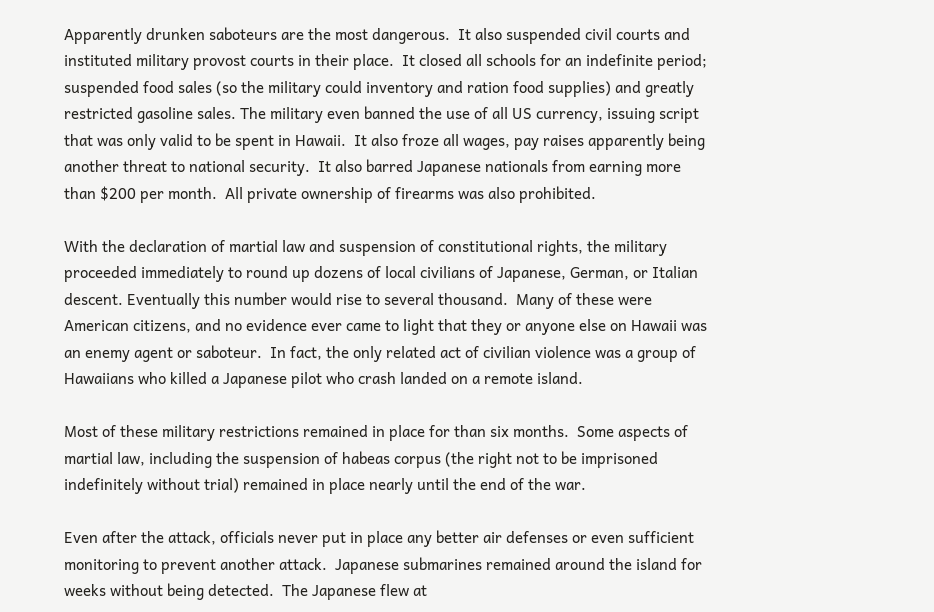Apparently drunken saboteurs are the most dangerous.  It also suspended civil courts and instituted military provost courts in their place.  It closed all schools for an indefinite period; suspended food sales (so the military could inventory and ration food supplies) and greatly restricted gasoline sales. The military even banned the use of all US currency, issuing script that was only valid to be spent in Hawaii.  It also froze all wages, pay raises apparently being another threat to national security.  It also barred Japanese nationals from earning more than $200 per month.  All private ownership of firearms was also prohibited.

With the declaration of martial law and suspension of constitutional rights, the military proceeded immediately to round up dozens of local civilians of Japanese, German, or Italian descent. Eventually this number would rise to several thousand.  Many of these were American citizens, and no evidence ever came to light that they or anyone else on Hawaii was an enemy agent or saboteur.  In fact, the only related act of civilian violence was a group of Hawaiians who killed a Japanese pilot who crash landed on a remote island.

Most of these military restrictions remained in place for than six months.  Some aspects of martial law, including the suspension of habeas corpus (the right not to be imprisoned indefinitely without trial) remained in place nearly until the end of the war.

Even after the attack, officials never put in place any better air defenses or even sufficient monitoring to prevent another attack.  Japanese submarines remained around the island for weeks without being detected.  The Japanese flew at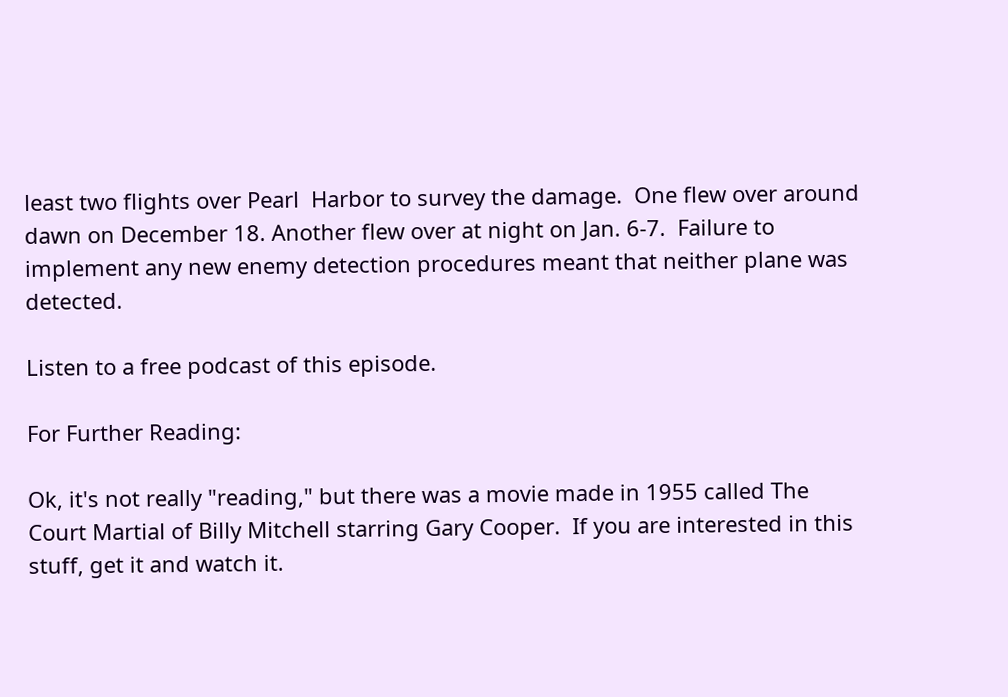least two flights over Pearl  Harbor to survey the damage.  One flew over around dawn on December 18. Another flew over at night on Jan. 6-7.  Failure to implement any new enemy detection procedures meant that neither plane was detected.

Listen to a free podcast of this episode.

For Further Reading:

Ok, it's not really "reading," but there was a movie made in 1955 called The Court Martial of Billy Mitchell starring Gary Cooper.  If you are interested in this stuff, get it and watch it.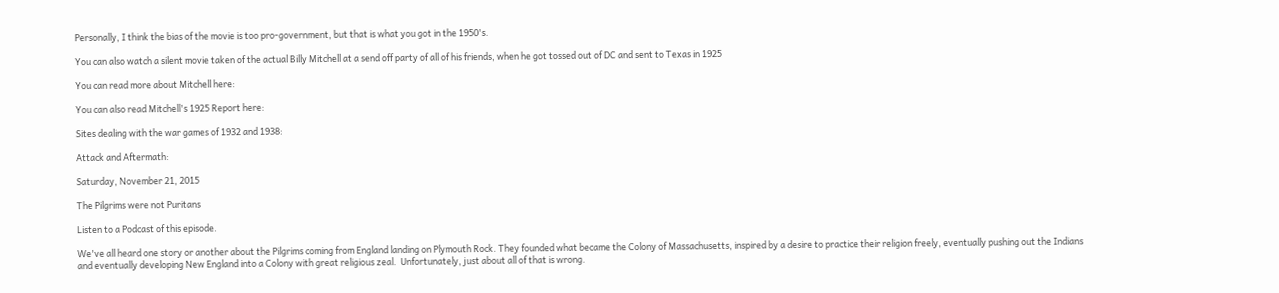Personally, I think the bias of the movie is too pro-government, but that is what you got in the 1950's.

You can also watch a silent movie taken of the actual Billy Mitchell at a send off party of all of his friends, when he got tossed out of DC and sent to Texas in 1925

You can read more about Mitchell here:

You can also read Mitchell's 1925 Report here:

Sites dealing with the war games of 1932 and 1938:

Attack and Aftermath:

Saturday, November 21, 2015

The Pilgrims were not Puritans

Listen to a Podcast of this episode.

We've all heard one story or another about the Pilgrims coming from England landing on Plymouth Rock. They founded what became the Colony of Massachusetts, inspired by a desire to practice their religion freely, eventually pushing out the Indians and eventually developing New England into a Colony with great religious zeal.  Unfortunately, just about all of that is wrong.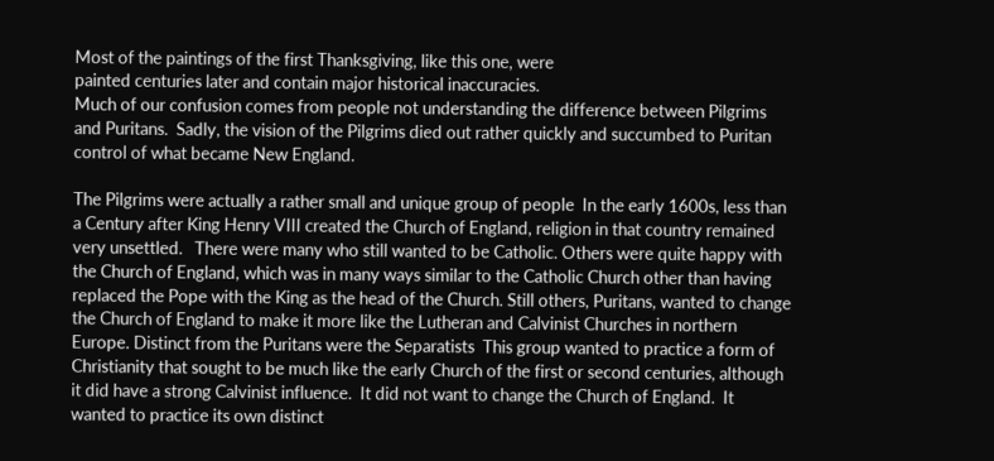Most of the paintings of the first Thanksgiving, like this one, were
painted centuries later and contain major historical inaccuracies.
Much of our confusion comes from people not understanding the difference between Pilgrims and Puritans.  Sadly, the vision of the Pilgrims died out rather quickly and succumbed to Puritan control of what became New England.

The Pilgrims were actually a rather small and unique group of people  In the early 1600s, less than a Century after King Henry VIII created the Church of England, religion in that country remained very unsettled.   There were many who still wanted to be Catholic. Others were quite happy with the Church of England, which was in many ways similar to the Catholic Church other than having replaced the Pope with the King as the head of the Church. Still others, Puritans, wanted to change the Church of England to make it more like the Lutheran and Calvinist Churches in northern Europe. Distinct from the Puritans were the Separatists  This group wanted to practice a form of Christianity that sought to be much like the early Church of the first or second centuries, although it did have a strong Calvinist influence.  It did not want to change the Church of England.  It wanted to practice its own distinct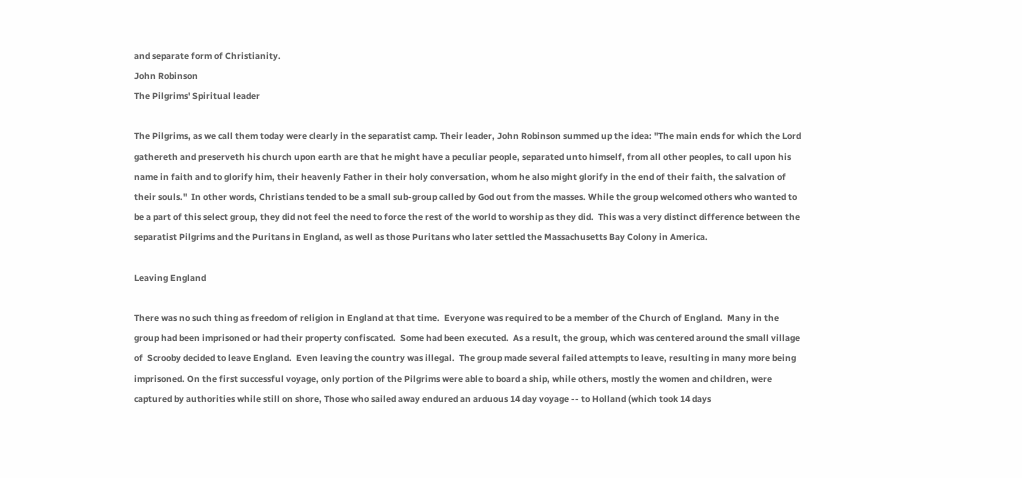and separate form of Christianity.
John Robinson
The Pilgrims' Spiritual leader

The Pilgrims, as we call them today were clearly in the separatist camp. Their leader, John Robinson summed up the idea: "The main ends for which the Lord gathereth and preserveth his church upon earth are that he might have a peculiar people, separated unto himself, from all other peoples, to call upon his name in faith and to glorify him, their heavenly Father in their holy conversation, whom he also might glorify in the end of their faith, the salvation of their souls."  In other words, Christians tended to be a small sub-group called by God out from the masses. While the group welcomed others who wanted to be a part of this select group, they did not feel the need to force the rest of the world to worship as they did.  This was a very distinct difference between the separatist Pilgrims and the Puritans in England, as well as those Puritans who later settled the Massachusetts Bay Colony in America.

Leaving England

There was no such thing as freedom of religion in England at that time.  Everyone was required to be a member of the Church of England.  Many in the group had been imprisoned or had their property confiscated.  Some had been executed.  As a result, the group, which was centered around the small village of  Scrooby decided to leave England.  Even leaving the country was illegal.  The group made several failed attempts to leave, resulting in many more being imprisoned. On the first successful voyage, only portion of the Pilgrims were able to board a ship, while others, mostly the women and children, were captured by authorities while still on shore, Those who sailed away endured an arduous 14 day voyage -- to Holland (which took 14 days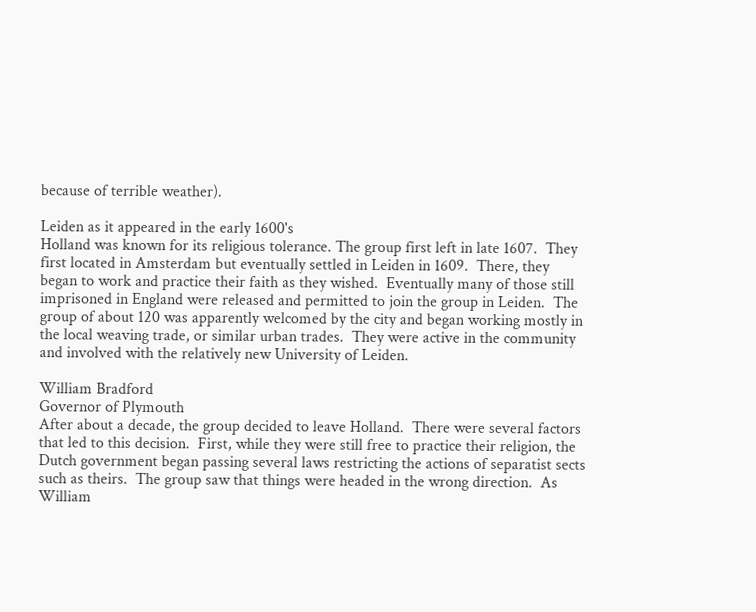because of terrible weather).

Leiden as it appeared in the early 1600's
Holland was known for its religious tolerance. The group first left in late 1607.  They first located in Amsterdam but eventually settled in Leiden in 1609.  There, they began to work and practice their faith as they wished.  Eventually many of those still imprisoned in England were released and permitted to join the group in Leiden.  The group of about 120 was apparently welcomed by the city and began working mostly in the local weaving trade, or similar urban trades.  They were active in the community and involved with the relatively new University of Leiden.

William Bradford
Governor of Plymouth
After about a decade, the group decided to leave Holland.  There were several factors that led to this decision.  First, while they were still free to practice their religion, the Dutch government began passing several laws restricting the actions of separatist sects such as theirs.  The group saw that things were headed in the wrong direction.  As William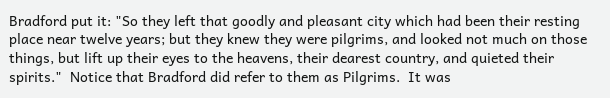Bradford put it: "So they left that goodly and pleasant city which had been their resting place near twelve years; but they knew they were pilgrims, and looked not much on those things, but lift up their eyes to the heavens, their dearest country, and quieted their spirits."  Notice that Bradford did refer to them as Pilgrims.  It was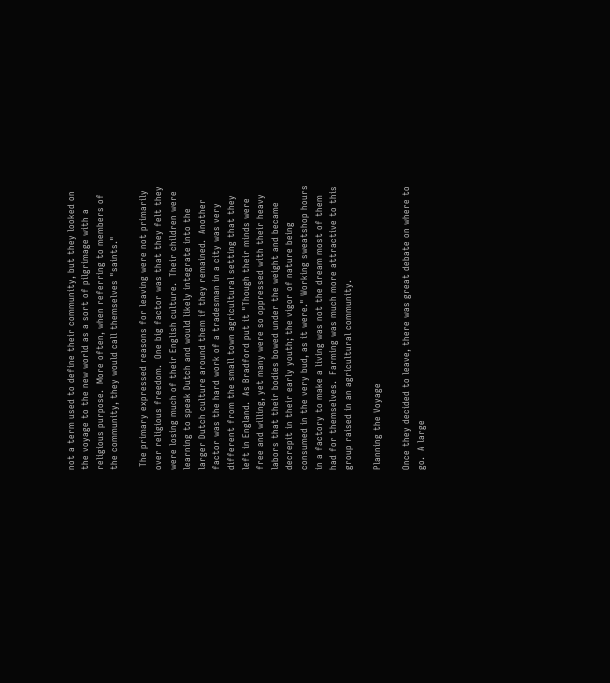not a term used to define their community, but they looked on the voyage to the new world as a sort of pilgrimage with a religious purpose.  More often, when referring to members of the community, they would call themselves "saints."

 The primary expressed reasons for leaving were not primarily over religious freedom.  One big factor was that they felt they were losing much of their English culture.  Their children were learning to speak Dutch and would likely integrate into the larger Dutch culture around them if they remained.  Another factor was the hard work of a tradesman in a city was very different from the small town agricultural setting that they left in England.  As Bradford put it "Though their minds were free and willing, yet many were so oppressed with their heavy labors that their bodies bowed under the weight and became decrepit in their early youth; the vigor of nature being consumed in the very bud, as it were." Working sweatshop hours in a factory to make a living was not the dream most of them had for themselves.  Farming was much more attractive to this group raised in an agricultural community.

Planning the Voyage

Once they decided to leave, there was great debate on where to go.  A large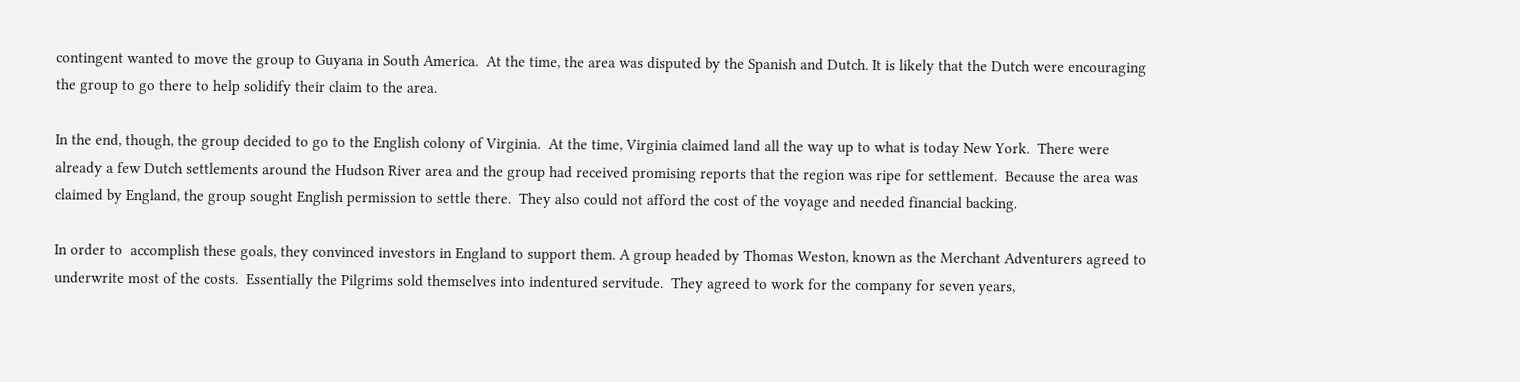contingent wanted to move the group to Guyana in South America.  At the time, the area was disputed by the Spanish and Dutch. It is likely that the Dutch were encouraging the group to go there to help solidify their claim to the area.

In the end, though, the group decided to go to the English colony of Virginia.  At the time, Virginia claimed land all the way up to what is today New York.  There were already a few Dutch settlements around the Hudson River area and the group had received promising reports that the region was ripe for settlement.  Because the area was claimed by England, the group sought English permission to settle there.  They also could not afford the cost of the voyage and needed financial backing.

In order to  accomplish these goals, they convinced investors in England to support them. A group headed by Thomas Weston, known as the Merchant Adventurers agreed to underwrite most of the costs.  Essentially the Pilgrims sold themselves into indentured servitude.  They agreed to work for the company for seven years,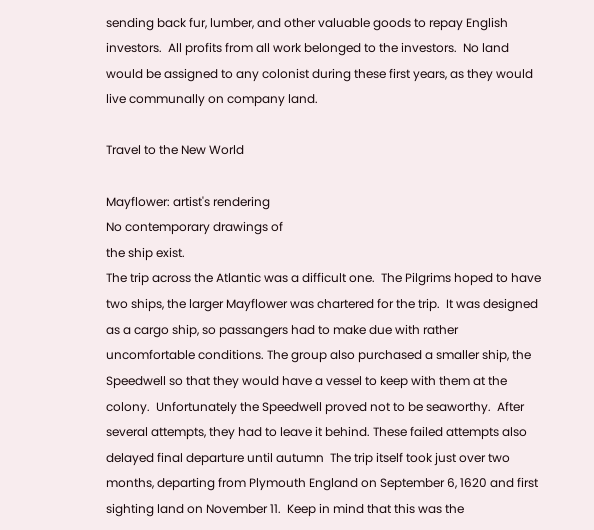sending back fur, lumber, and other valuable goods to repay English investors.  All profits from all work belonged to the investors.  No land would be assigned to any colonist during these first years, as they would live communally on company land.

Travel to the New World

Mayflower: artist's rendering
No contemporary drawings of
the ship exist.
The trip across the Atlantic was a difficult one.  The Pilgrims hoped to have two ships, the larger Mayflower was chartered for the trip.  It was designed as a cargo ship, so passangers had to make due with rather uncomfortable conditions. The group also purchased a smaller ship, the Speedwell so that they would have a vessel to keep with them at the colony.  Unfortunately the Speedwell proved not to be seaworthy.  After several attempts, they had to leave it behind. These failed attempts also delayed final departure until autumn  The trip itself took just over two months, departing from Plymouth England on September 6, 1620 and first sighting land on November 11.  Keep in mind that this was the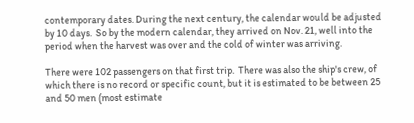contemporary dates. During the next century, the calendar would be adjusted by 10 days.  So by the modern calendar, they arrived on Nov. 21, well into the period when the harvest was over and the cold of winter was arriving.

There were 102 passengers on that first trip.  There was also the ship's crew, of which there is no record or specific count, but it is estimated to be between 25 and 50 men (most estimate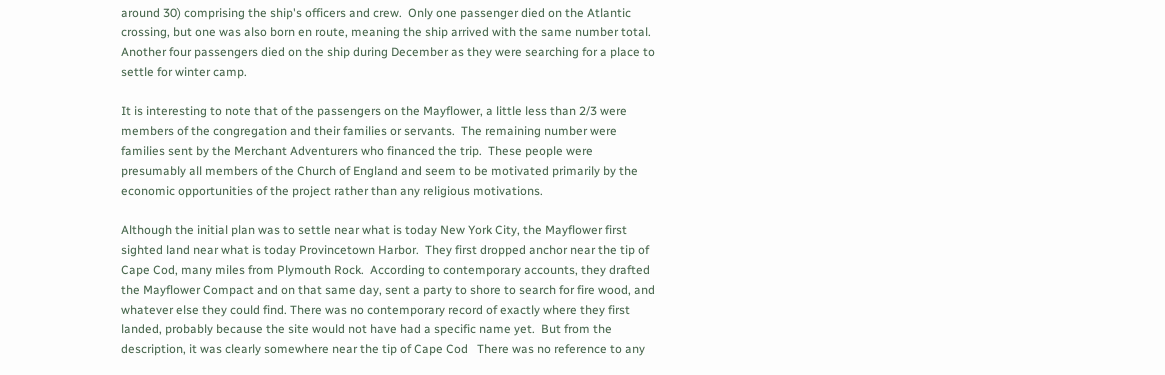around 30) comprising the ship's officers and crew.  Only one passenger died on the Atlantic crossing, but one was also born en route, meaning the ship arrived with the same number total.  Another four passengers died on the ship during December as they were searching for a place to settle for winter camp.

It is interesting to note that of the passengers on the Mayflower, a little less than 2/3 were members of the congregation and their families or servants.  The remaining number were families sent by the Merchant Adventurers who financed the trip.  These people were presumably all members of the Church of England and seem to be motivated primarily by the economic opportunities of the project rather than any religious motivations.

Although the initial plan was to settle near what is today New York City, the Mayflower first sighted land near what is today Provincetown Harbor.  They first dropped anchor near the tip of Cape Cod, many miles from Plymouth Rock.  According to contemporary accounts, they drafted the Mayflower Compact and on that same day, sent a party to shore to search for fire wood, and whatever else they could find. There was no contemporary record of exactly where they first landed, probably because the site would not have had a specific name yet.  But from the description, it was clearly somewhere near the tip of Cape Cod   There was no reference to any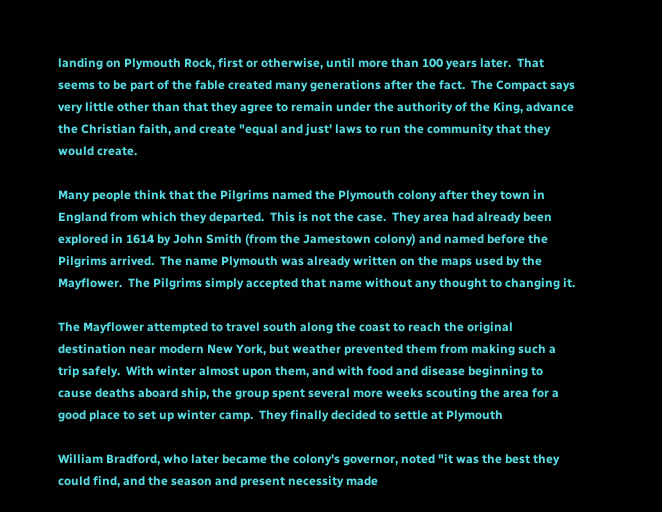landing on Plymouth Rock, first or otherwise, until more than 100 years later.  That seems to be part of the fable created many generations after the fact.  The Compact says very little other than that they agree to remain under the authority of the King, advance the Christian faith, and create "equal and just' laws to run the community that they would create.

Many people think that the Pilgrims named the Plymouth colony after they town in England from which they departed.  This is not the case.  They area had already been explored in 1614 by John Smith (from the Jamestown colony) and named before the Pilgrims arrived.  The name Plymouth was already written on the maps used by the Mayflower.  The Pilgrims simply accepted that name without any thought to changing it.

The Mayflower attempted to travel south along the coast to reach the original destination near modern New York, but weather prevented them from making such a trip safely.  With winter almost upon them, and with food and disease beginning to cause deaths aboard ship, the group spent several more weeks scouting the area for a good place to set up winter camp.  They finally decided to settle at Plymouth

William Bradford, who later became the colony's governor, noted "it was the best they could find, and the season and present necessity made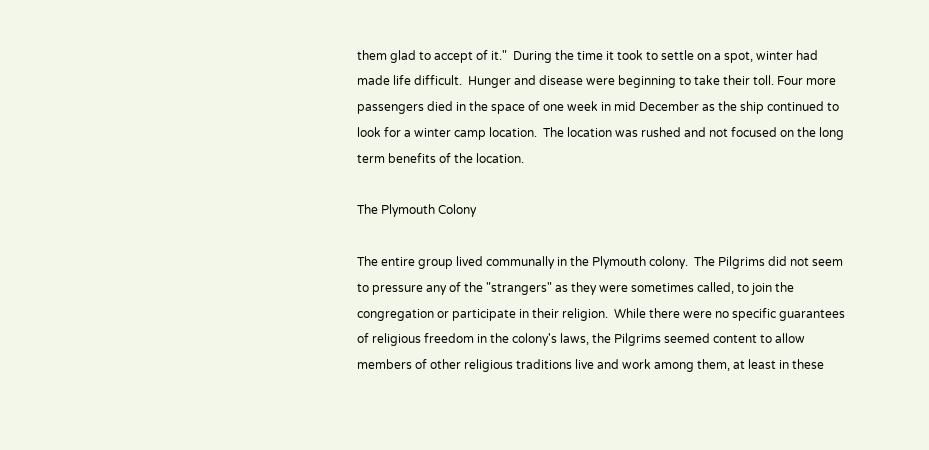them glad to accept of it."  During the time it took to settle on a spot, winter had made life difficult.  Hunger and disease were beginning to take their toll. Four more passengers died in the space of one week in mid December as the ship continued to look for a winter camp location.  The location was rushed and not focused on the long term benefits of the location.

The Plymouth Colony

The entire group lived communally in the Plymouth colony.  The Pilgrims did not seem to pressure any of the "strangers" as they were sometimes called, to join the congregation or participate in their religion.  While there were no specific guarantees of religious freedom in the colony's laws, the Pilgrims seemed content to allow members of other religious traditions live and work among them, at least in these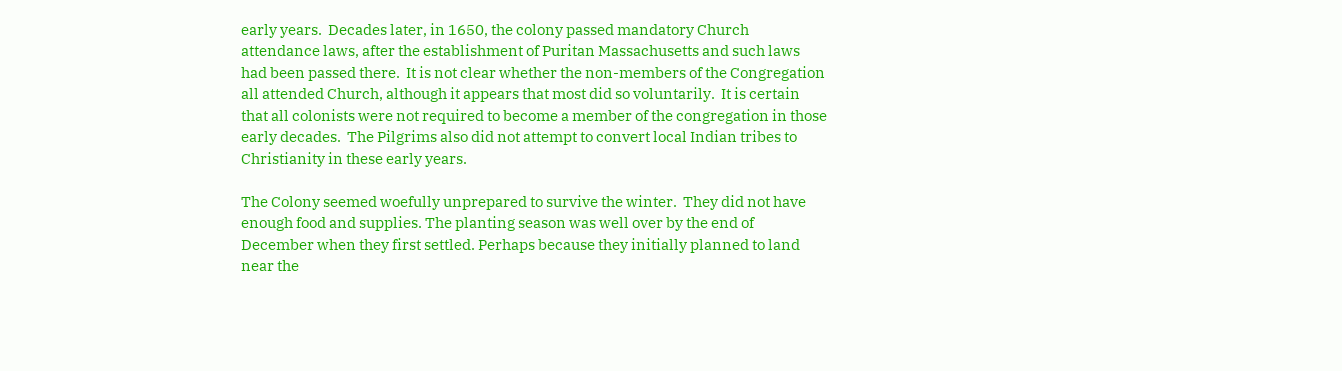early years.  Decades later, in 1650, the colony passed mandatory Church attendance laws, after the establishment of Puritan Massachusetts and such laws had been passed there.  It is not clear whether the non-members of the Congregation all attended Church, although it appears that most did so voluntarily.  It is certain that all colonists were not required to become a member of the congregation in those early decades.  The Pilgrims also did not attempt to convert local Indian tribes to Christianity in these early years.

The Colony seemed woefully unprepared to survive the winter.  They did not have enough food and supplies. The planting season was well over by the end of December when they first settled. Perhaps because they initially planned to land near the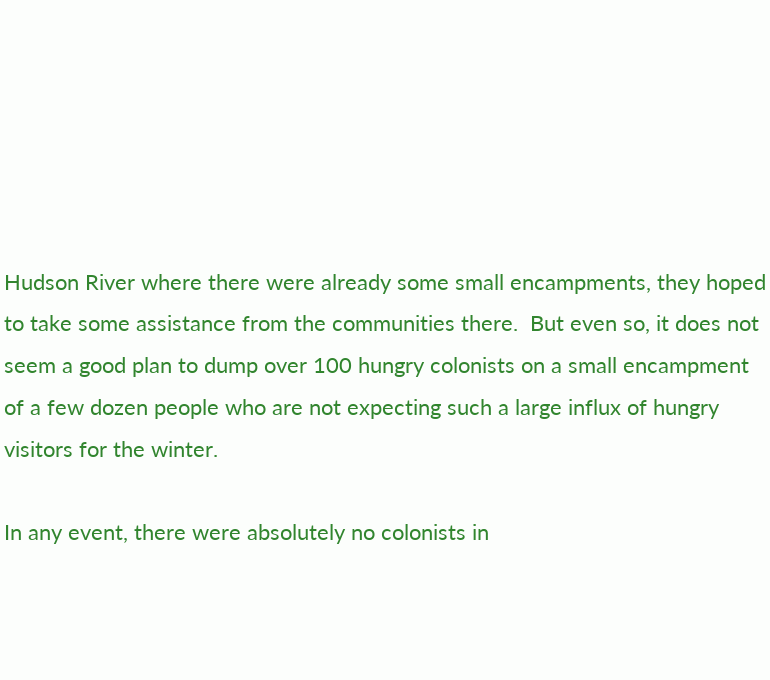Hudson River where there were already some small encampments, they hoped to take some assistance from the communities there.  But even so, it does not seem a good plan to dump over 100 hungry colonists on a small encampment of a few dozen people who are not expecting such a large influx of hungry visitors for the winter.

In any event, there were absolutely no colonists in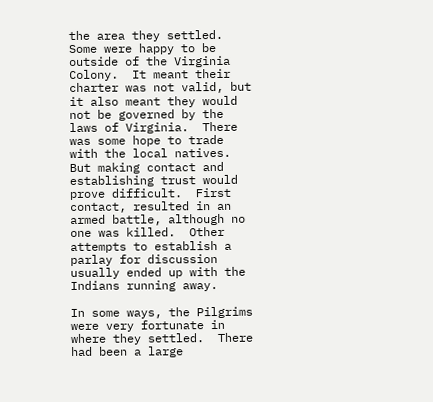the area they settled.  Some were happy to be outside of the Virginia Colony.  It meant their charter was not valid, but it also meant they would not be governed by the laws of Virginia.  There was some hope to trade with the local natives.  But making contact and establishing trust would prove difficult.  First contact, resulted in an armed battle, although no one was killed.  Other attempts to establish a parlay for discussion usually ended up with the Indians running away.

In some ways, the Pilgrims were very fortunate in where they settled.  There had been a large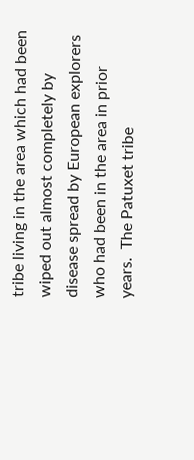tribe living in the area which had been wiped out almost completely by disease spread by European explorers who had been in the area in prior years.  The Patuxet tribe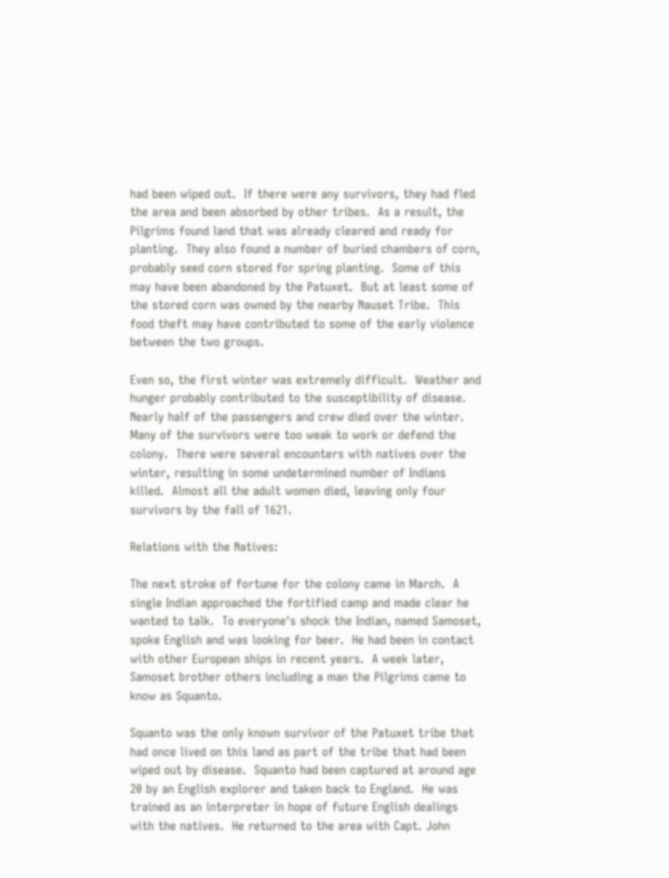had been wiped out.  If there were any survivors, they had fled the area and been absorbed by other tribes.  As a result, the Pilgrims found land that was already cleared and ready for planting.  They also found a number of buried chambers of corn, probably seed corn stored for spring planting.  Some of this may have been abandoned by the Patuxet.  But at least some of the stored corn was owned by the nearby Nauset Tribe.  This food theft may have contributed to some of the early violence between the two groups.

Even so, the first winter was extremely difficult.  Weather and hunger probably contributed to the susceptibility of disease.  Nearly half of the passengers and crew died over the winter.  Many of the survivors were too weak to work or defend the colony.  There were several encounters with natives over the winter, resulting in some undetermined number of Indians killed.  Almost all the adult women died, leaving only four survivors by the fall of 1621.

Relations with the Natives:

The next stroke of fortune for the colony came in March.  A single Indian approached the fortified camp and made clear he wanted to talk.  To everyone's shock the Indian, named Samoset, spoke English and was looking for beer.  He had been in contact with other European ships in recent years.  A week later, Samoset brother others including a man the Pilgrims came to know as Squanto.

Squanto was the only known survivor of the Patuxet tribe that had once lived on this land as part of the tribe that had been wiped out by disease.  Squanto had been captured at around age 20 by an English explorer and taken back to England.  He was trained as an interpreter in hope of future English dealings with the natives.  He returned to the area with Capt. John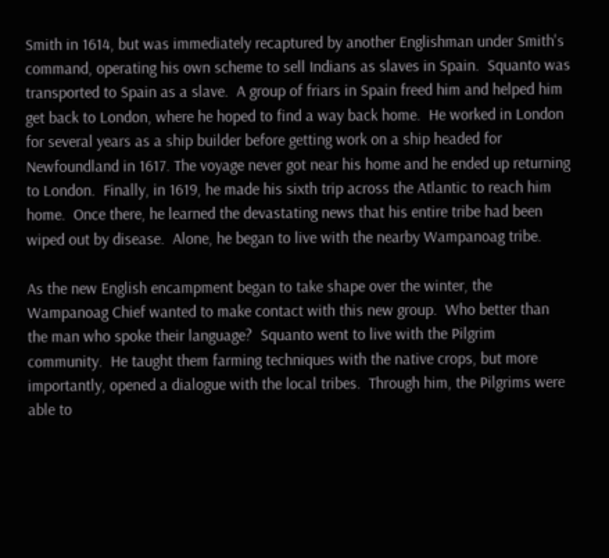Smith in 1614, but was immediately recaptured by another Englishman under Smith's command, operating his own scheme to sell Indians as slaves in Spain.  Squanto was transported to Spain as a slave.  A group of friars in Spain freed him and helped him get back to London, where he hoped to find a way back home.  He worked in London for several years as a ship builder before getting work on a ship headed for Newfoundland in 1617. The voyage never got near his home and he ended up returning to London.  Finally, in 1619, he made his sixth trip across the Atlantic to reach him home.  Once there, he learned the devastating news that his entire tribe had been wiped out by disease.  Alone, he began to live with the nearby Wampanoag tribe.

As the new English encampment began to take shape over the winter, the Wampanoag Chief wanted to make contact with this new group.  Who better than the man who spoke their language?  Squanto went to live with the Pilgrim community.  He taught them farming techniques with the native crops, but more importantly, opened a dialogue with the local tribes.  Through him, the Pilgrims were able to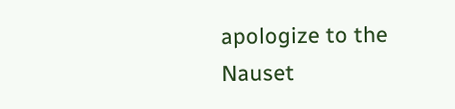apologize to the Nauset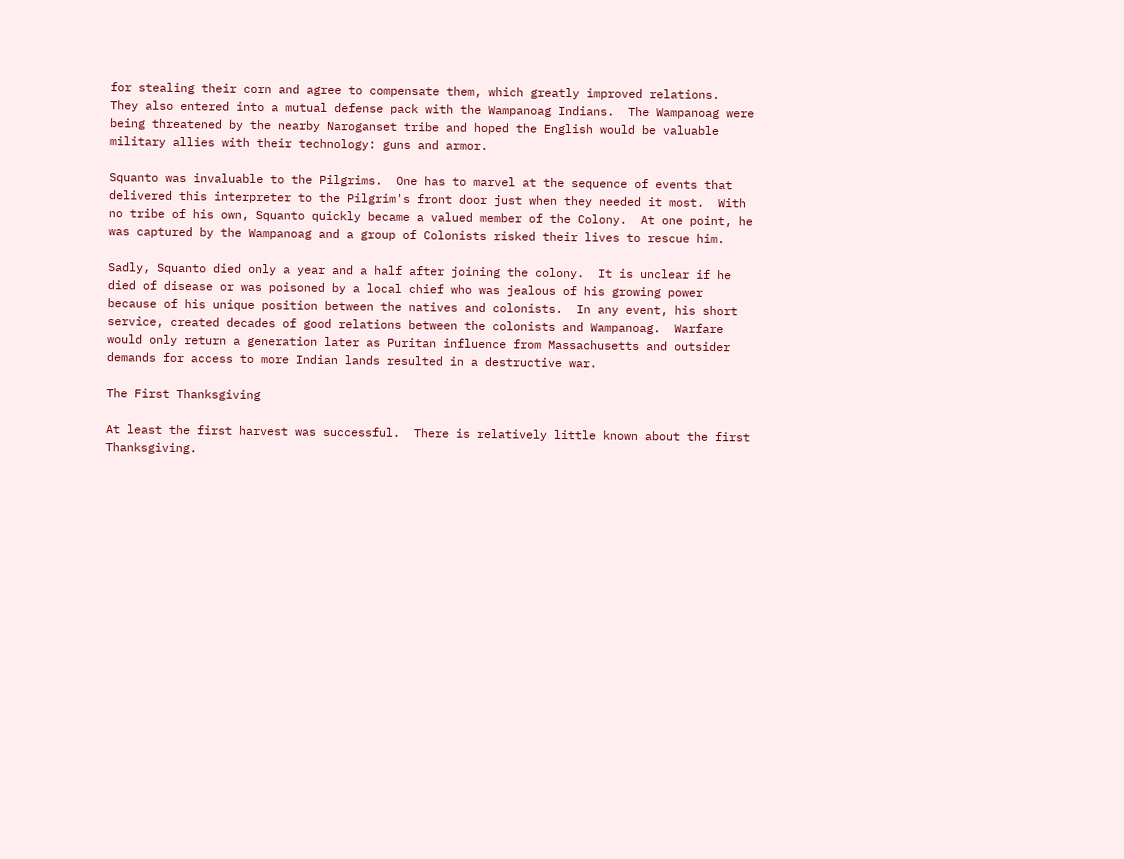for stealing their corn and agree to compensate them, which greatly improved relations.  They also entered into a mutual defense pack with the Wampanoag Indians.  The Wampanoag were being threatened by the nearby Naroganset tribe and hoped the English would be valuable military allies with their technology: guns and armor.

Squanto was invaluable to the Pilgrims.  One has to marvel at the sequence of events that delivered this interpreter to the Pilgrim's front door just when they needed it most.  With no tribe of his own, Squanto quickly became a valued member of the Colony.  At one point, he was captured by the Wampanoag and a group of Colonists risked their lives to rescue him.

Sadly, Squanto died only a year and a half after joining the colony.  It is unclear if he died of disease or was poisoned by a local chief who was jealous of his growing power because of his unique position between the natives and colonists.  In any event, his short service, created decades of good relations between the colonists and Wampanoag.  Warfare would only return a generation later as Puritan influence from Massachusetts and outsider demands for access to more Indian lands resulted in a destructive war.

The First Thanksgiving

At least the first harvest was successful.  There is relatively little known about the first Thanksgiving.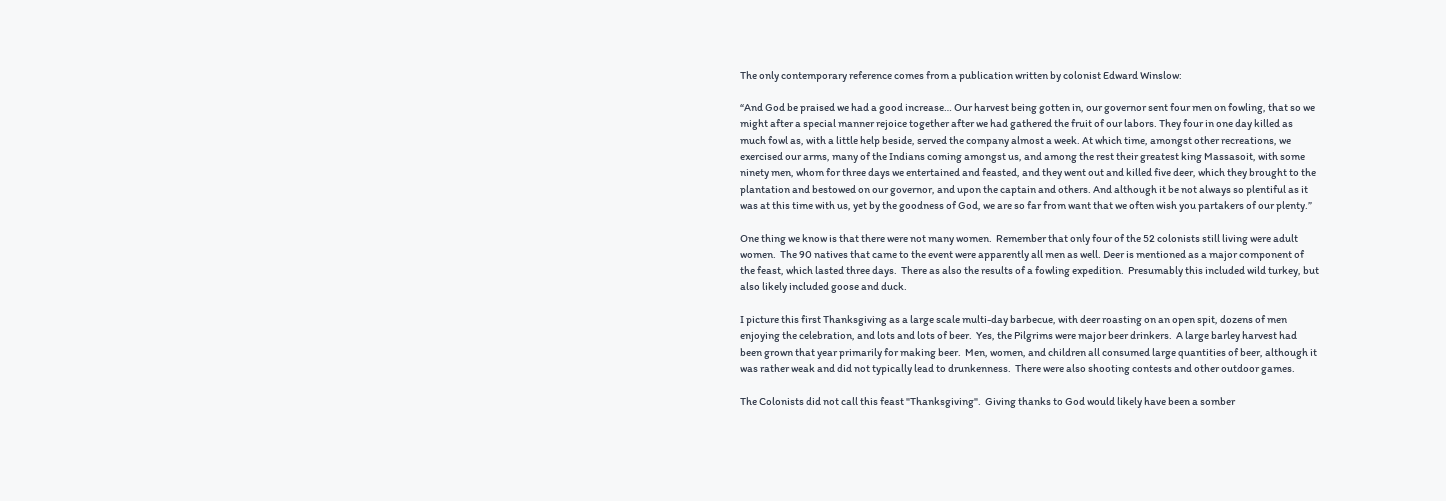The only contemporary reference comes from a publication written by colonist Edward Winslow:

“And God be praised we had a good increase… Our harvest being gotten in, our governor sent four men on fowling, that so we might after a special manner rejoice together after we had gathered the fruit of our labors. They four in one day killed as much fowl as, with a little help beside, served the company almost a week. At which time, amongst other recreations, we exercised our arms, many of the Indians coming amongst us, and among the rest their greatest king Massasoit, with some ninety men, whom for three days we entertained and feasted, and they went out and killed five deer, which they brought to the plantation and bestowed on our governor, and upon the captain and others. And although it be not always so plentiful as it was at this time with us, yet by the goodness of God, we are so far from want that we often wish you partakers of our plenty.”

One thing we know is that there were not many women.  Remember that only four of the 52 colonists still living were adult women.  The 90 natives that came to the event were apparently all men as well. Deer is mentioned as a major component of the feast, which lasted three days.  There as also the results of a fowling expedition.  Presumably this included wild turkey, but also likely included goose and duck.

I picture this first Thanksgiving as a large scale multi-day barbecue, with deer roasting on an open spit, dozens of men enjoying the celebration, and lots and lots of beer.  Yes, the Pilgrims were major beer drinkers.  A large barley harvest had been grown that year primarily for making beer.  Men, women, and children all consumed large quantities of beer, although it was rather weak and did not typically lead to drunkenness.  There were also shooting contests and other outdoor games.

The Colonists did not call this feast "Thanksgiving".  Giving thanks to God would likely have been a somber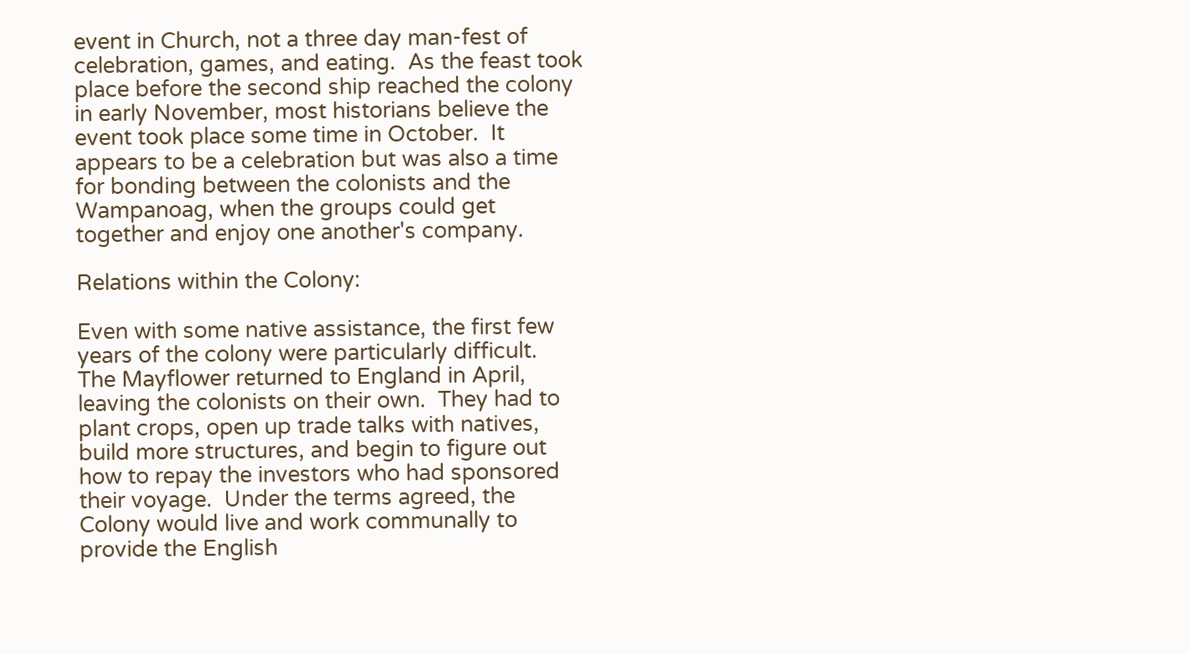event in Church, not a three day man-fest of celebration, games, and eating.  As the feast took place before the second ship reached the colony in early November, most historians believe the event took place some time in October.  It appears to be a celebration but was also a time for bonding between the colonists and the Wampanoag, when the groups could get together and enjoy one another's company.

Relations within the Colony:

Even with some native assistance, the first few years of the colony were particularly difficult.  The Mayflower returned to England in April, leaving the colonists on their own.  They had to plant crops, open up trade talks with natives, build more structures, and begin to figure out how to repay the investors who had sponsored their voyage.  Under the terms agreed, the Colony would live and work communally to provide the English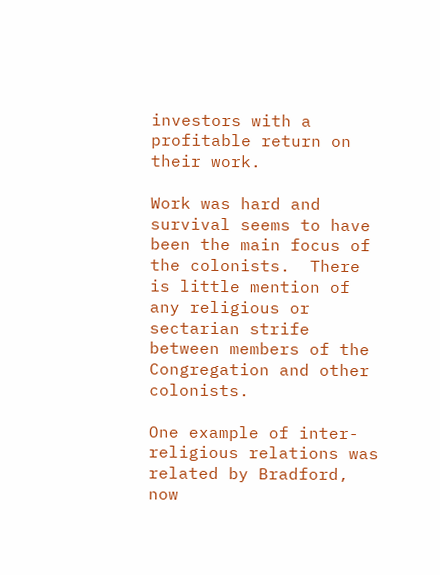investors with a profitable return on their work.

Work was hard and survival seems to have been the main focus of the colonists.  There is little mention of any religious or sectarian strife between members of the Congregation and other colonists.

One example of inter-religious relations was related by Bradford, now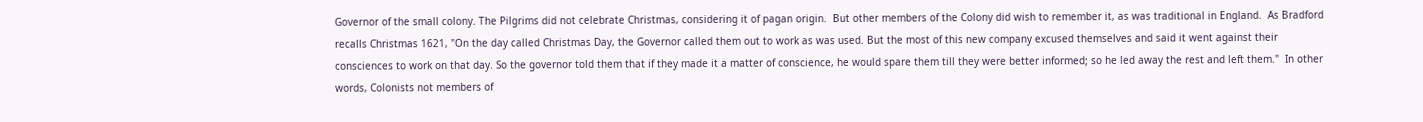Governor of the small colony. The Pilgrims did not celebrate Christmas, considering it of pagan origin.  But other members of the Colony did wish to remember it, as was traditional in England.  As Bradford recalls Christmas 1621, "On the day called Christmas Day, the Governor called them out to work as was used. But the most of this new company excused themselves and said it went against their consciences to work on that day. So the governor told them that if they made it a matter of conscience, he would spare them till they were better informed; so he led away the rest and left them."  In other words, Colonists not members of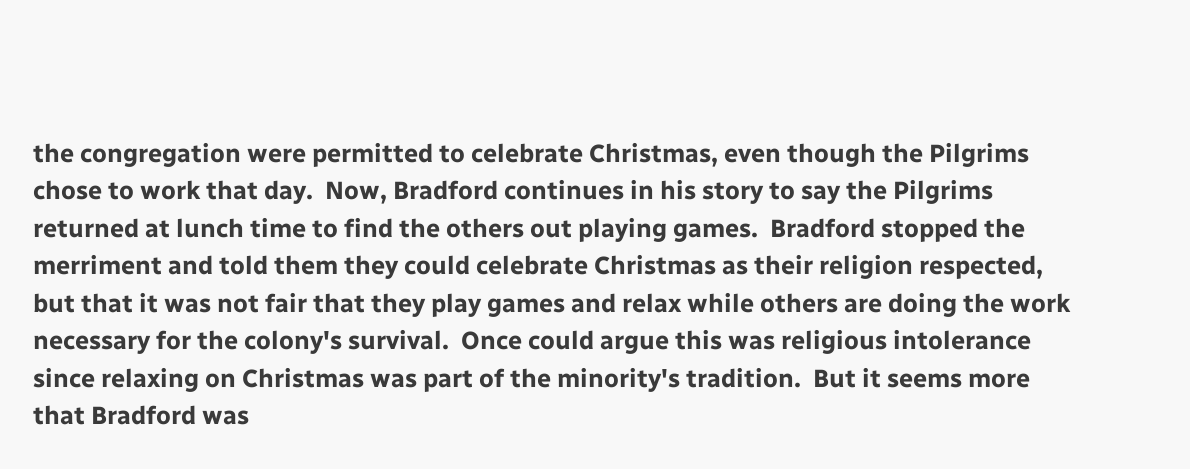the congregation were permitted to celebrate Christmas, even though the Pilgrims chose to work that day.  Now, Bradford continues in his story to say the Pilgrims returned at lunch time to find the others out playing games.  Bradford stopped the merriment and told them they could celebrate Christmas as their religion respected, but that it was not fair that they play games and relax while others are doing the work necessary for the colony's survival.  Once could argue this was religious intolerance since relaxing on Christmas was part of the minority's tradition.  But it seems more that Bradford was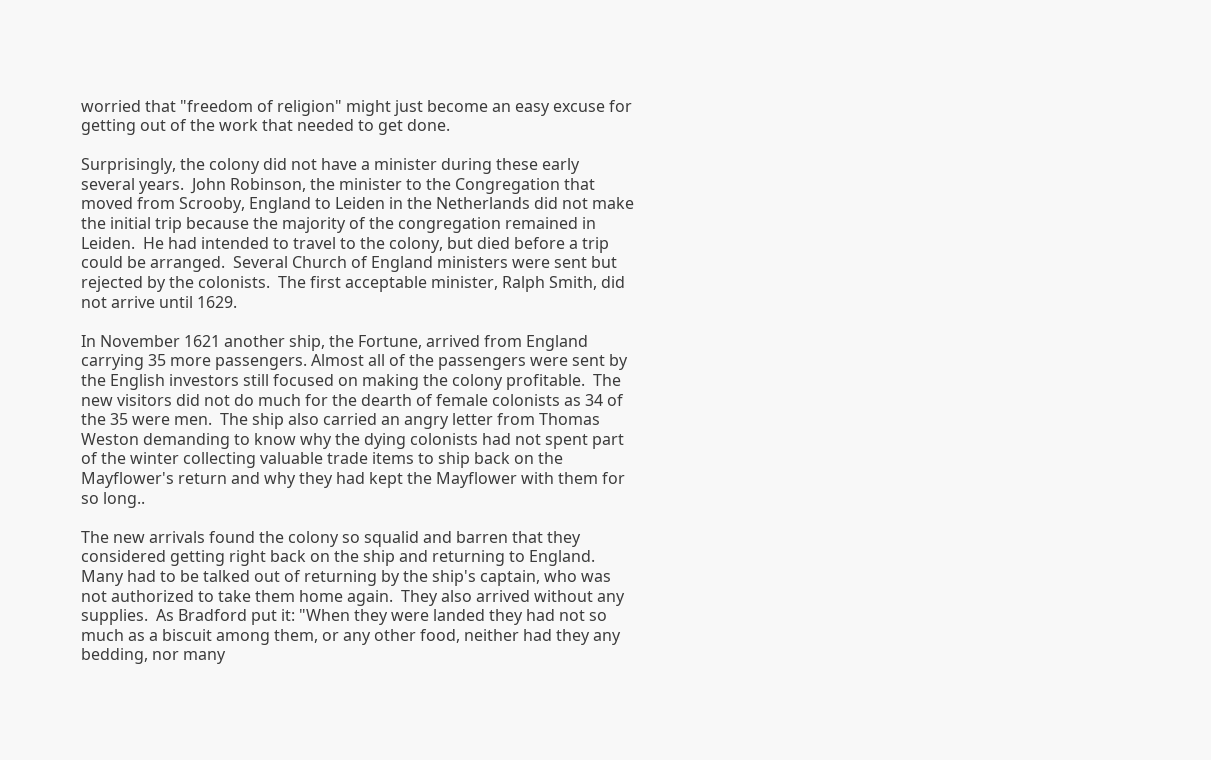worried that "freedom of religion" might just become an easy excuse for getting out of the work that needed to get done.

Surprisingly, the colony did not have a minister during these early several years.  John Robinson, the minister to the Congregation that moved from Scrooby, England to Leiden in the Netherlands did not make the initial trip because the majority of the congregation remained in Leiden.  He had intended to travel to the colony, but died before a trip could be arranged.  Several Church of England ministers were sent but rejected by the colonists.  The first acceptable minister, Ralph Smith, did not arrive until 1629.

In November 1621 another ship, the Fortune, arrived from England carrying 35 more passengers. Almost all of the passengers were sent by the English investors still focused on making the colony profitable.  The new visitors did not do much for the dearth of female colonists as 34 of the 35 were men.  The ship also carried an angry letter from Thomas Weston demanding to know why the dying colonists had not spent part of the winter collecting valuable trade items to ship back on the Mayflower's return and why they had kept the Mayflower with them for so long..

The new arrivals found the colony so squalid and barren that they considered getting right back on the ship and returning to England.  Many had to be talked out of returning by the ship's captain, who was not authorized to take them home again.  They also arrived without any supplies.  As Bradford put it: "When they were landed they had not so much as a biscuit among them, or any other food, neither had they any bedding, nor many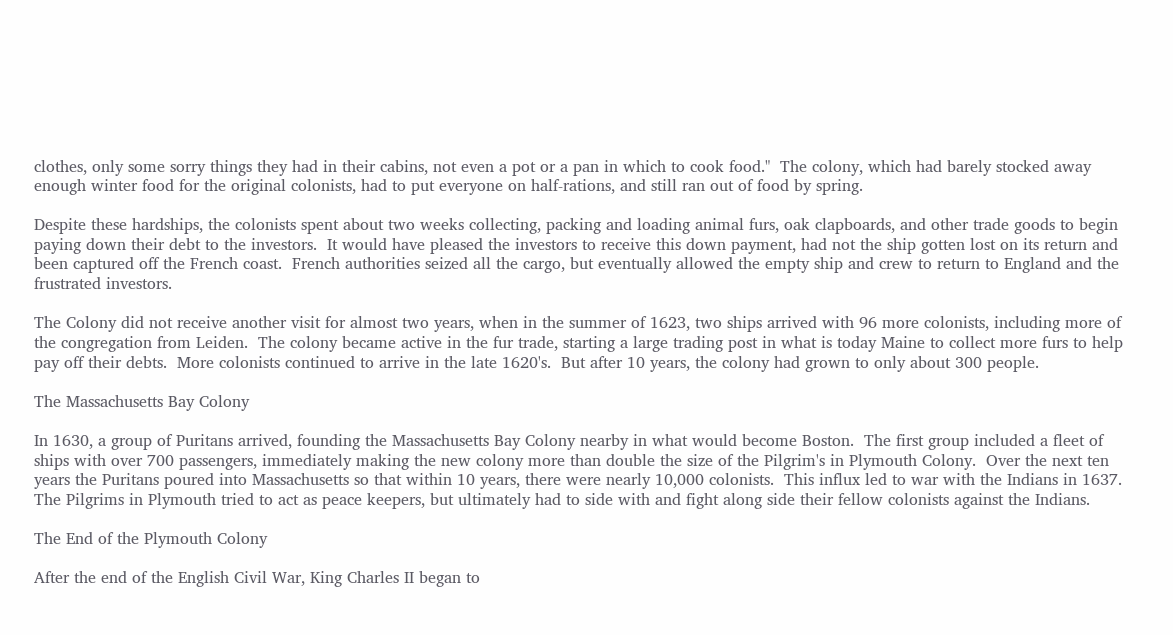clothes, only some sorry things they had in their cabins, not even a pot or a pan in which to cook food."  The colony, which had barely stocked away enough winter food for the original colonists, had to put everyone on half-rations, and still ran out of food by spring.

Despite these hardships, the colonists spent about two weeks collecting, packing and loading animal furs, oak clapboards, and other trade goods to begin paying down their debt to the investors.  It would have pleased the investors to receive this down payment, had not the ship gotten lost on its return and been captured off the French coast.  French authorities seized all the cargo, but eventually allowed the empty ship and crew to return to England and the frustrated investors.

The Colony did not receive another visit for almost two years, when in the summer of 1623, two ships arrived with 96 more colonists, including more of the congregation from Leiden.  The colony became active in the fur trade, starting a large trading post in what is today Maine to collect more furs to help pay off their debts.  More colonists continued to arrive in the late 1620's.  But after 10 years, the colony had grown to only about 300 people.

The Massachusetts Bay Colony

In 1630, a group of Puritans arrived, founding the Massachusetts Bay Colony nearby in what would become Boston.  The first group included a fleet of ships with over 700 passengers, immediately making the new colony more than double the size of the Pilgrim's in Plymouth Colony.  Over the next ten years the Puritans poured into Massachusetts so that within 10 years, there were nearly 10,000 colonists.  This influx led to war with the Indians in 1637.  The Pilgrims in Plymouth tried to act as peace keepers, but ultimately had to side with and fight along side their fellow colonists against the Indians.

The End of the Plymouth Colony

After the end of the English Civil War, King Charles II began to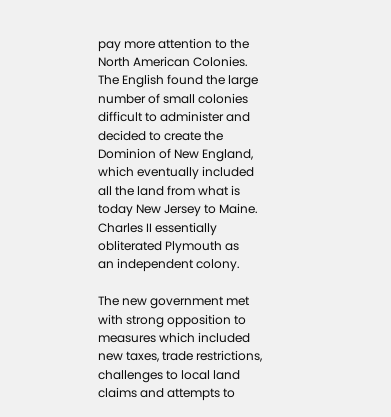pay more attention to the North American Colonies.  The English found the large number of small colonies difficult to administer and decided to create the Dominion of New England, which eventually included all the land from what is today New Jersey to Maine.
Charles II essentially
obliterated Plymouth as
an independent colony.

The new government met with strong opposition to measures which included new taxes, trade restrictions, challenges to local land claims and attempts to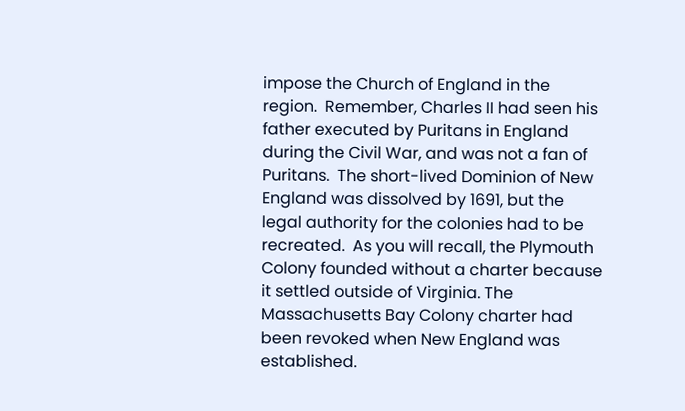impose the Church of England in the region.  Remember, Charles II had seen his father executed by Puritans in England during the Civil War, and was not a fan of Puritans.  The short-lived Dominion of New England was dissolved by 1691, but the legal authority for the colonies had to be recreated.  As you will recall, the Plymouth Colony founded without a charter because it settled outside of Virginia. The Massachusetts Bay Colony charter had been revoked when New England was established.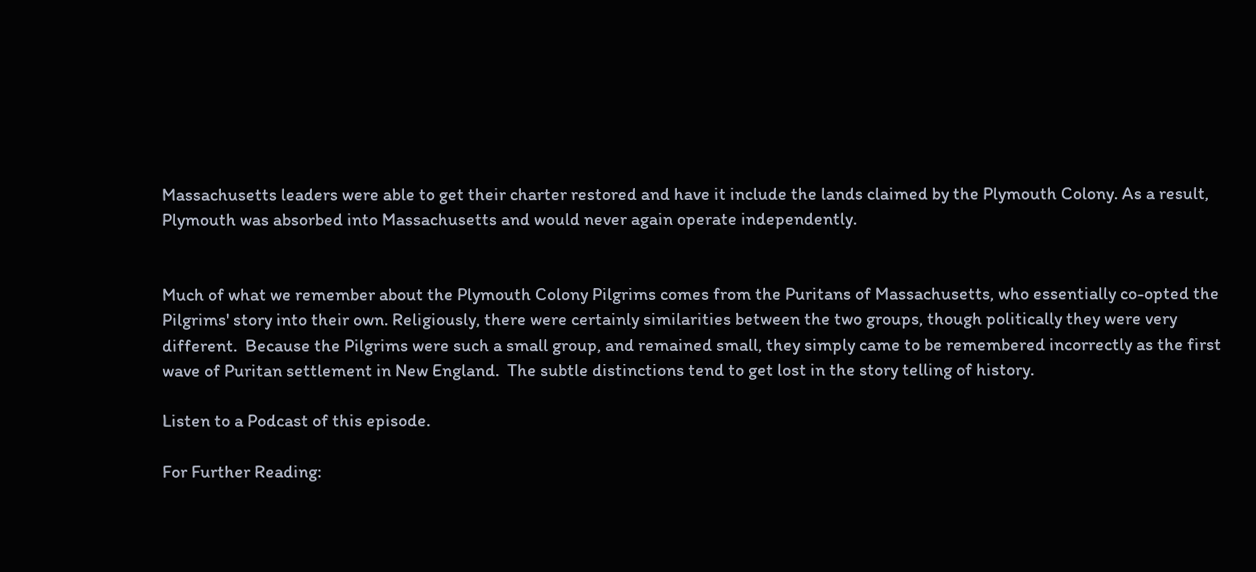Massachusetts leaders were able to get their charter restored and have it include the lands claimed by the Plymouth Colony. As a result, Plymouth was absorbed into Massachusetts and would never again operate independently.


Much of what we remember about the Plymouth Colony Pilgrims comes from the Puritans of Massachusetts, who essentially co-opted the Pilgrims' story into their own. Religiously, there were certainly similarities between the two groups, though politically they were very different.  Because the Pilgrims were such a small group, and remained small, they simply came to be remembered incorrectly as the first wave of Puritan settlement in New England.  The subtle distinctions tend to get lost in the story telling of history.

Listen to a Podcast of this episode.

For Further Reading: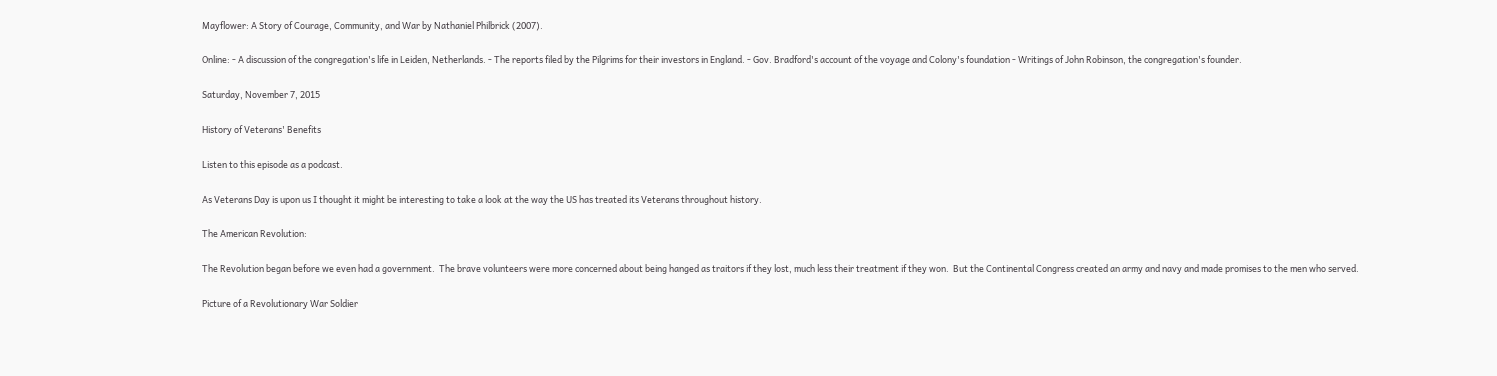Mayflower: A Story of Courage, Community, and War by Nathaniel Philbrick (2007).

Online: - A discussion of the congregation's life in Leiden, Netherlands. - The reports filed by the Pilgrims for their investors in England. - Gov. Bradford's account of the voyage and Colony's foundation - Writings of John Robinson, the congregation's founder.

Saturday, November 7, 2015

History of Veterans' Benefits

Listen to this episode as a podcast.

As Veterans Day is upon us I thought it might be interesting to take a look at the way the US has treated its Veterans throughout history.

The American Revolution:

The Revolution began before we even had a government.  The brave volunteers were more concerned about being hanged as traitors if they lost, much less their treatment if they won.  But the Continental Congress created an army and navy and made promises to the men who served.

Picture of a Revolutionary War Soldier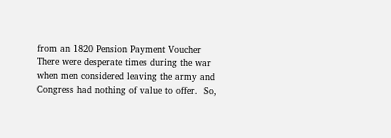from an 1820 Pension Payment Voucher
There were desperate times during the war when men considered leaving the army and Congress had nothing of value to offer.  So,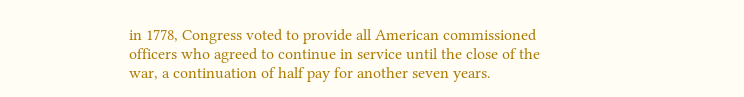in 1778, Congress voted to provide all American commissioned officers who agreed to continue in service until the close of the war, a continuation of half pay for another seven years.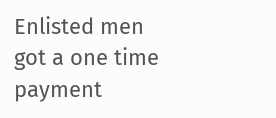Enlisted men got a one time payment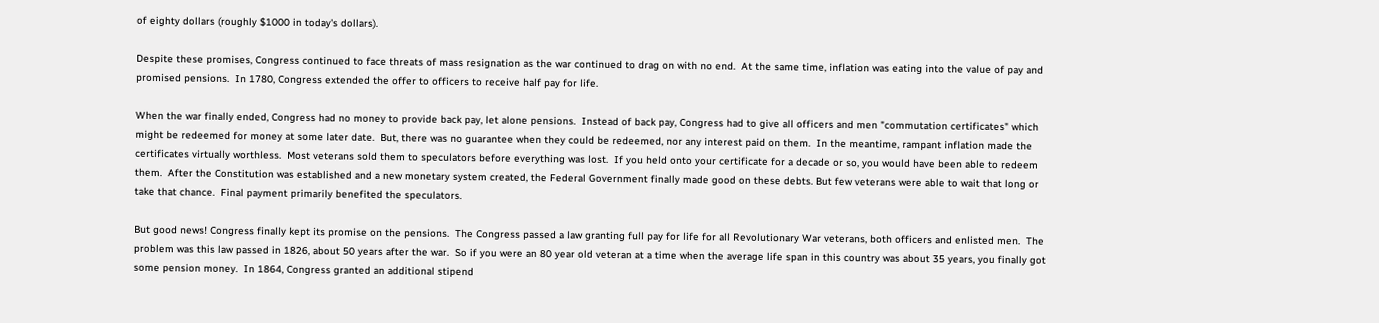of eighty dollars (roughly $1000 in today's dollars).

Despite these promises, Congress continued to face threats of mass resignation as the war continued to drag on with no end.  At the same time, inflation was eating into the value of pay and promised pensions.  In 1780, Congress extended the offer to officers to receive half pay for life.

When the war finally ended, Congress had no money to provide back pay, let alone pensions.  Instead of back pay, Congress had to give all officers and men "commutation certificates" which might be redeemed for money at some later date.  But, there was no guarantee when they could be redeemed, nor any interest paid on them.  In the meantime, rampant inflation made the certificates virtually worthless.  Most veterans sold them to speculators before everything was lost.  If you held onto your certificate for a decade or so, you would have been able to redeem them.  After the Constitution was established and a new monetary system created, the Federal Government finally made good on these debts. But few veterans were able to wait that long or take that chance.  Final payment primarily benefited the speculators.

But good news! Congress finally kept its promise on the pensions.  The Congress passed a law granting full pay for life for all Revolutionary War veterans, both officers and enlisted men.  The problem was this law passed in 1826, about 50 years after the war.  So if you were an 80 year old veteran at a time when the average life span in this country was about 35 years, you finally got some pension money.  In 1864, Congress granted an additional stipend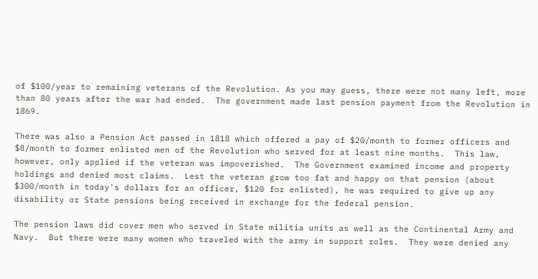of $100/year to remaining veterans of the Revolution. As you may guess, there were not many left, more than 80 years after the war had ended.  The government made last pension payment from the Revolution in 1869.

There was also a Pension Act passed in 1818 which offered a pay of $20/month to former officers and $8/month to former enlisted men of the Revolution who served for at least nine months.  This law, however, only applied if the veteran was impoverished.  The Government examined income and property holdings and denied most claims.  Lest the veteran grow too fat and happy on that pension (about $300/month in today's dollars for an officer, $120 for enlisted), he was required to give up any disability or State pensions being received in exchange for the federal pension.

The pension laws did cover men who served in State militia units as well as the Continental Army and Navy.  But there were many women who traveled with the army in support roles.  They were denied any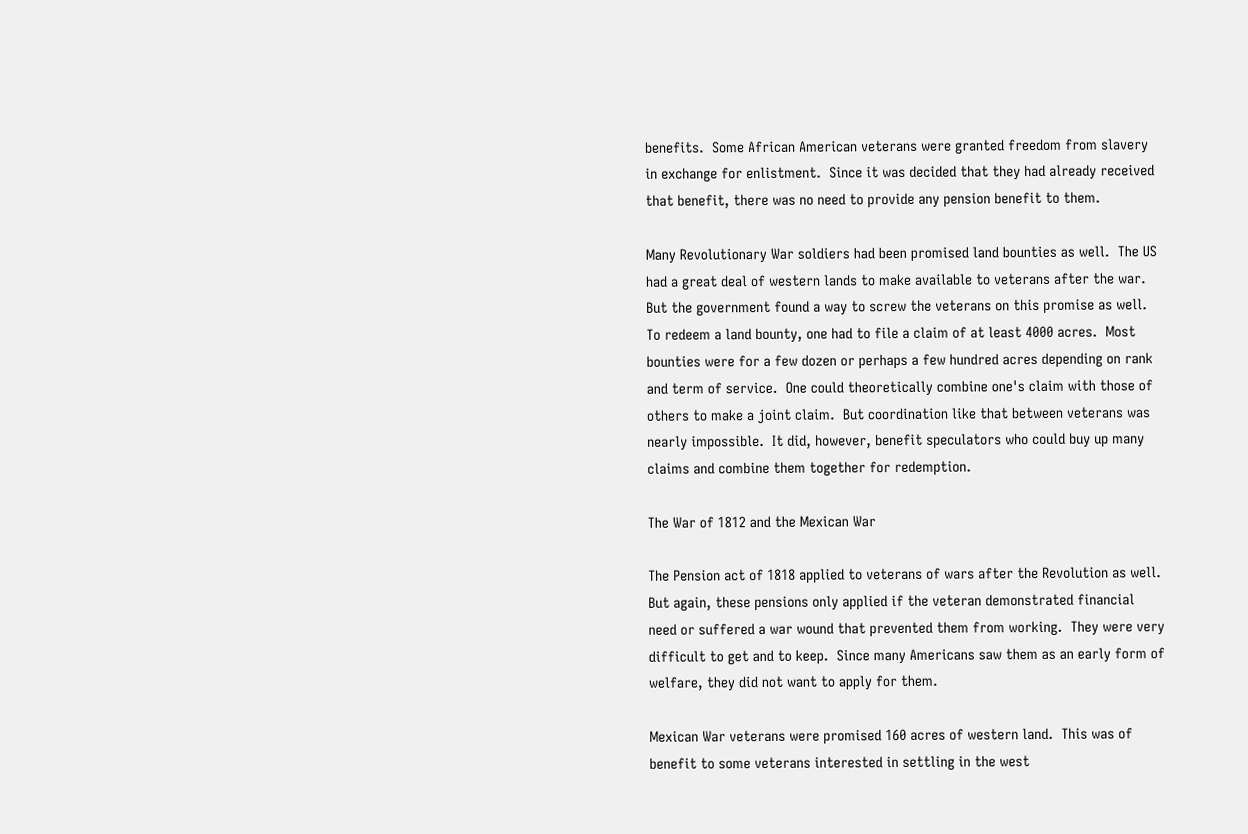benefits.  Some African American veterans were granted freedom from slavery in exchange for enlistment.  Since it was decided that they had already received that benefit, there was no need to provide any pension benefit to them.

Many Revolutionary War soldiers had been promised land bounties as well.  The US had a great deal of western lands to make available to veterans after the war.  But the government found a way to screw the veterans on this promise as well.  To redeem a land bounty, one had to file a claim of at least 4000 acres.  Most bounties were for a few dozen or perhaps a few hundred acres depending on rank and term of service.  One could theoretically combine one's claim with those of others to make a joint claim.  But coordination like that between veterans was nearly impossible.  It did, however, benefit speculators who could buy up many claims and combine them together for redemption.

The War of 1812 and the Mexican War

The Pension act of 1818 applied to veterans of wars after the Revolution as well.  But again, these pensions only applied if the veteran demonstrated financial need or suffered a war wound that prevented them from working.  They were very difficult to get and to keep.  Since many Americans saw them as an early form of welfare, they did not want to apply for them.

Mexican War veterans were promised 160 acres of western land.  This was of benefit to some veterans interested in settling in the west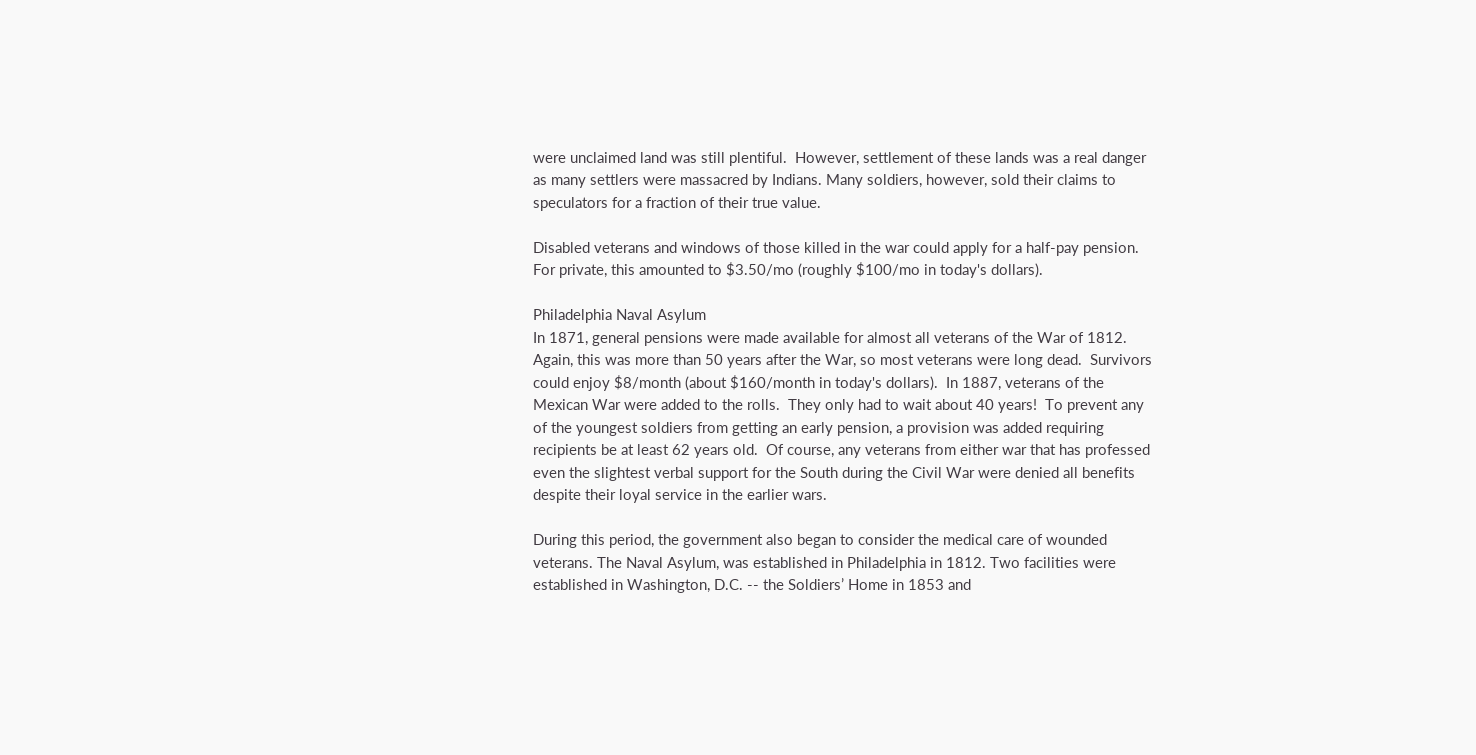were unclaimed land was still plentiful.  However, settlement of these lands was a real danger as many settlers were massacred by Indians. Many soldiers, however, sold their claims to speculators for a fraction of their true value.

Disabled veterans and windows of those killed in the war could apply for a half-pay pension.  For private, this amounted to $3.50/mo (roughly $100/mo in today's dollars).

Philadelphia Naval Asylum
In 1871, general pensions were made available for almost all veterans of the War of 1812.  Again, this was more than 50 years after the War, so most veterans were long dead.  Survivors could enjoy $8/month (about $160/month in today's dollars).  In 1887, veterans of the Mexican War were added to the rolls.  They only had to wait about 40 years!  To prevent any of the youngest soldiers from getting an early pension, a provision was added requiring recipients be at least 62 years old.  Of course, any veterans from either war that has professed even the slightest verbal support for the South during the Civil War were denied all benefits despite their loyal service in the earlier wars.

During this period, the government also began to consider the medical care of wounded veterans. The Naval Asylum, was established in Philadelphia in 1812. Two facilities were established in Washington, D.C. -- the Soldiers’ Home in 1853 and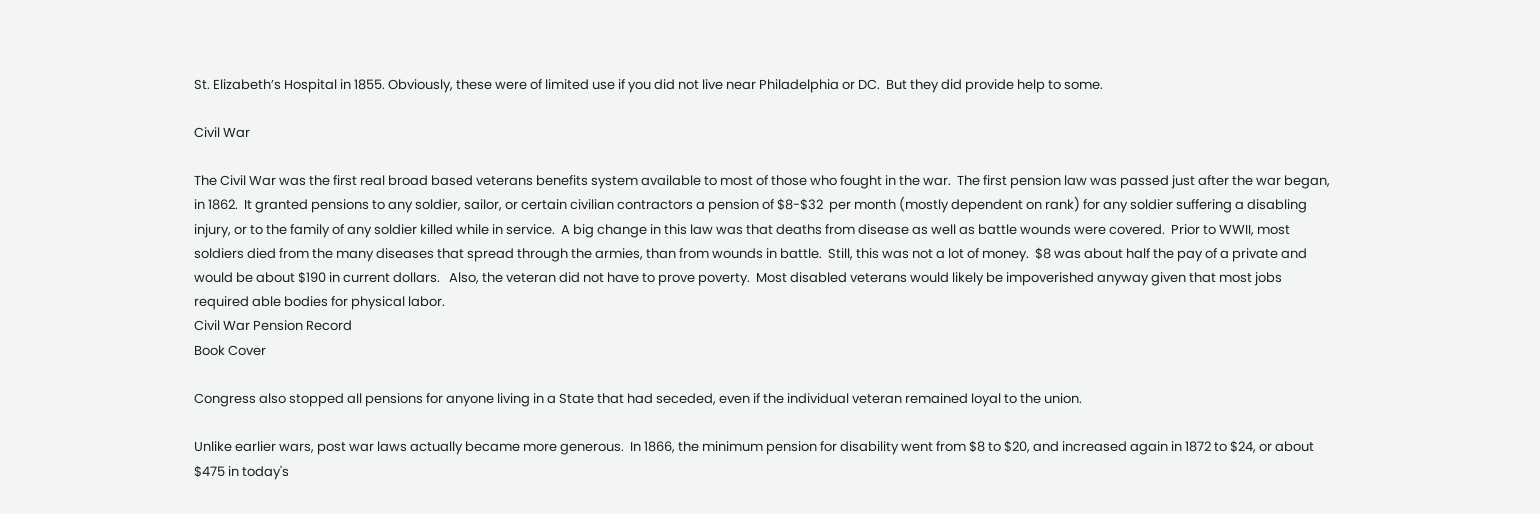St. Elizabeth’s Hospital in 1855. Obviously, these were of limited use if you did not live near Philadelphia or DC.  But they did provide help to some.

Civil War

The Civil War was the first real broad based veterans benefits system available to most of those who fought in the war.  The first pension law was passed just after the war began, in 1862.  It granted pensions to any soldier, sailor, or certain civilian contractors a pension of $8-$32  per month (mostly dependent on rank) for any soldier suffering a disabling injury, or to the family of any soldier killed while in service.  A big change in this law was that deaths from disease as well as battle wounds were covered.  Prior to WWII, most soldiers died from the many diseases that spread through the armies, than from wounds in battle.  Still, this was not a lot of money.  $8 was about half the pay of a private and would be about $190 in current dollars.   Also, the veteran did not have to prove poverty.  Most disabled veterans would likely be impoverished anyway given that most jobs required able bodies for physical labor.
Civil War Pension Record
Book Cover

Congress also stopped all pensions for anyone living in a State that had seceded, even if the individual veteran remained loyal to the union.

Unlike earlier wars, post war laws actually became more generous.  In 1866, the minimum pension for disability went from $8 to $20, and increased again in 1872 to $24, or about $475 in today's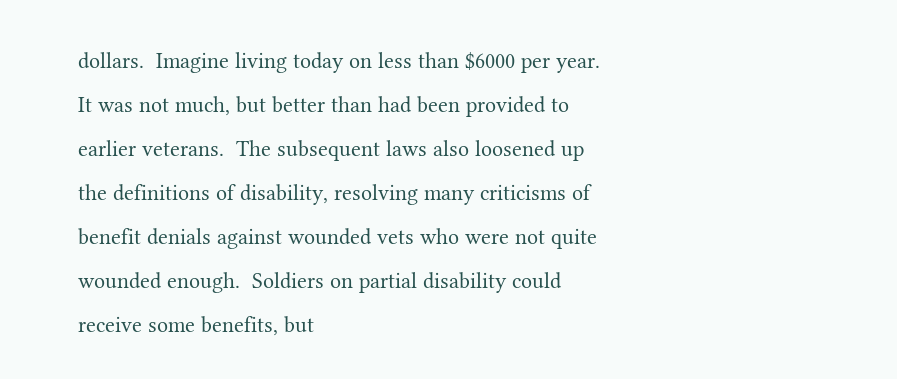dollars.  Imagine living today on less than $6000 per year.  It was not much, but better than had been provided to earlier veterans.  The subsequent laws also loosened up the definitions of disability, resolving many criticisms of benefit denials against wounded vets who were not quite wounded enough.  Soldiers on partial disability could receive some benefits, but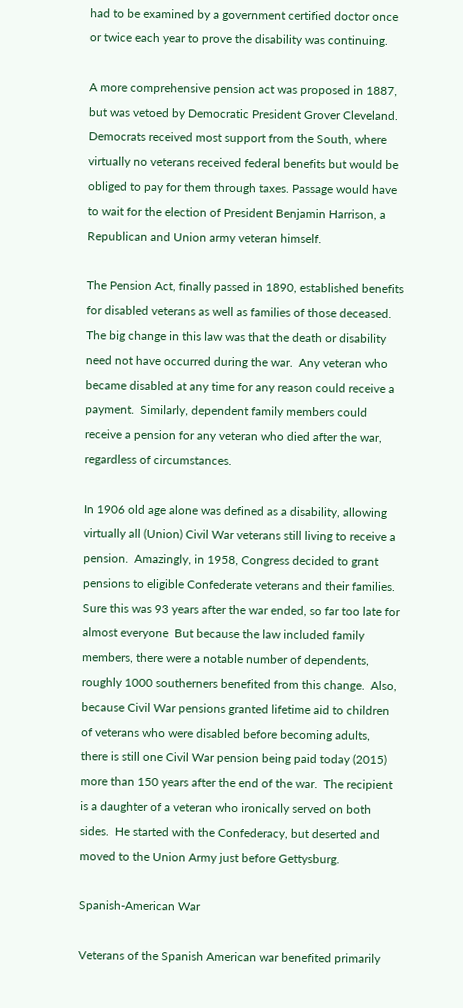had to be examined by a government certified doctor once or twice each year to prove the disability was continuing.

A more comprehensive pension act was proposed in 1887, but was vetoed by Democratic President Grover Cleveland.  Democrats received most support from the South, where virtually no veterans received federal benefits but would be obliged to pay for them through taxes. Passage would have to wait for the election of President Benjamin Harrison, a Republican and Union army veteran himself.

The Pension Act, finally passed in 1890, established benefits for disabled veterans as well as families of those deceased.  The big change in this law was that the death or disability need not have occurred during the war.  Any veteran who became disabled at any time for any reason could receive a payment.  Similarly, dependent family members could receive a pension for any veteran who died after the war, regardless of circumstances.

In 1906 old age alone was defined as a disability, allowing virtually all (Union) Civil War veterans still living to receive a pension.  Amazingly, in 1958, Congress decided to grant pensions to eligible Confederate veterans and their families.  Sure this was 93 years after the war ended, so far too late for almost everyone  But because the law included family members, there were a notable number of dependents, roughly 1000 southerners benefited from this change.  Also, because Civil War pensions granted lifetime aid to children of veterans who were disabled before becoming adults, there is still one Civil War pension being paid today (2015) more than 150 years after the end of the war.  The recipient is a daughter of a veteran who ironically served on both sides.  He started with the Confederacy, but deserted and moved to the Union Army just before Gettysburg.

Spanish-American War

Veterans of the Spanish American war benefited primarily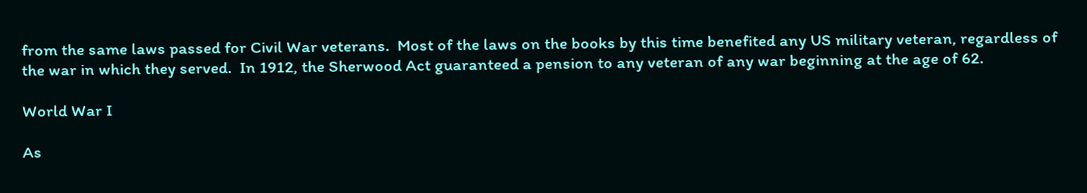from the same laws passed for Civil War veterans.  Most of the laws on the books by this time benefited any US military veteran, regardless of the war in which they served.  In 1912, the Sherwood Act guaranteed a pension to any veteran of any war beginning at the age of 62.

World War I

As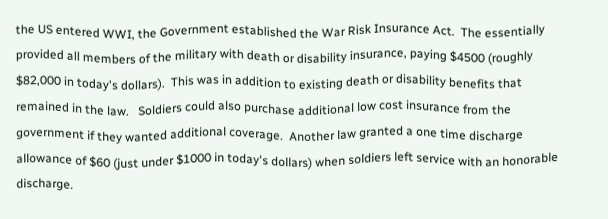the US entered WWI, the Government established the War Risk Insurance Act.  The essentially provided all members of the military with death or disability insurance, paying $4500 (roughly $82,000 in today's dollars).  This was in addition to existing death or disability benefits that remained in the law.   Soldiers could also purchase additional low cost insurance from the government if they wanted additional coverage.  Another law granted a one time discharge allowance of $60 (just under $1000 in today's dollars) when soldiers left service with an honorable discharge.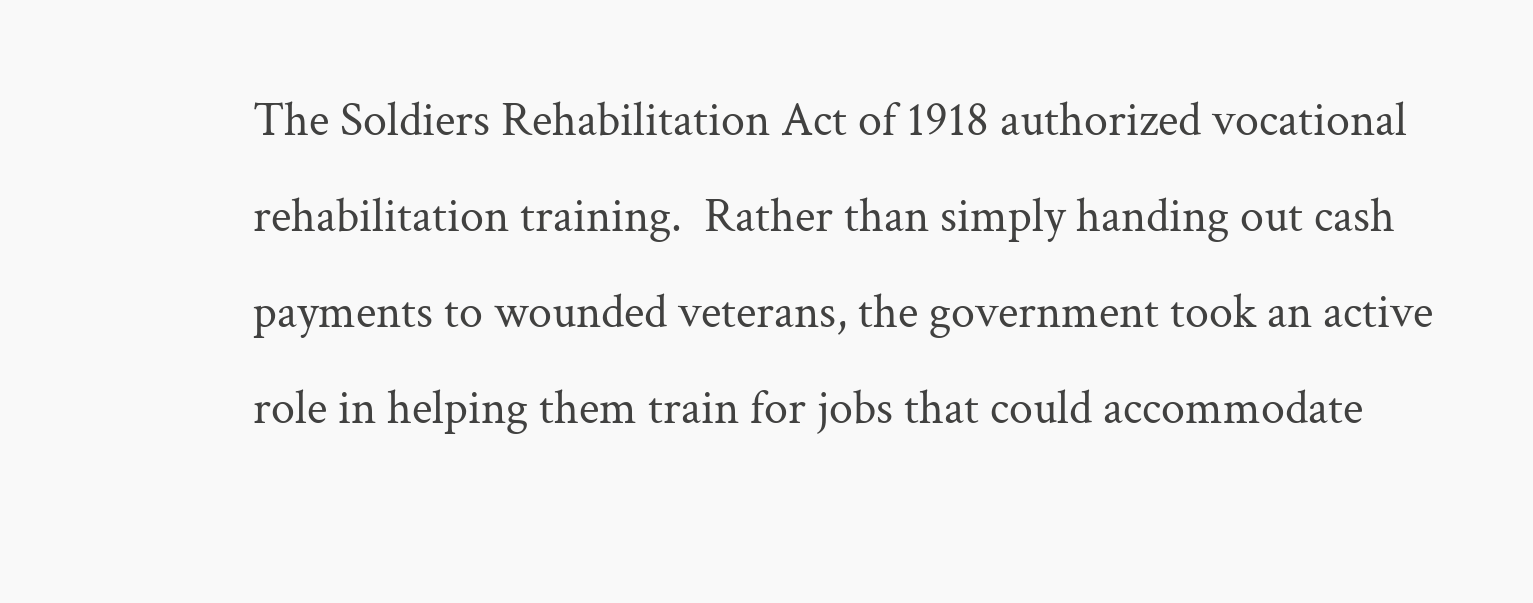The Soldiers Rehabilitation Act of 1918 authorized vocational rehabilitation training.  Rather than simply handing out cash payments to wounded veterans, the government took an active role in helping them train for jobs that could accommodate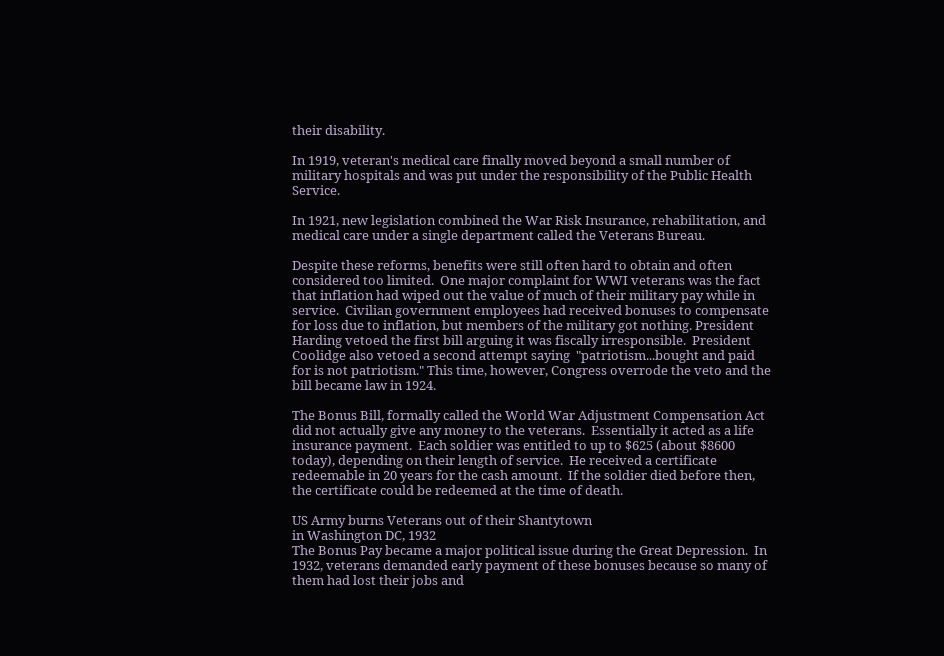their disability.

In 1919, veteran's medical care finally moved beyond a small number of military hospitals and was put under the responsibility of the Public Health Service.

In 1921, new legislation combined the War Risk Insurance, rehabilitation, and medical care under a single department called the Veterans Bureau.

Despite these reforms, benefits were still often hard to obtain and often considered too limited.  One major complaint for WWI veterans was the fact that inflation had wiped out the value of much of their military pay while in service.  Civilian government employees had received bonuses to compensate for loss due to inflation, but members of the military got nothing. President Harding vetoed the first bill arguing it was fiscally irresponsible.  President Coolidge also vetoed a second attempt saying  "patriotism...bought and paid for is not patriotism." This time, however, Congress overrode the veto and the bill became law in 1924.

The Bonus Bill, formally called the World War Adjustment Compensation Act did not actually give any money to the veterans.  Essentially it acted as a life insurance payment.  Each soldier was entitled to up to $625 (about $8600 today), depending on their length of service.  He received a certificate redeemable in 20 years for the cash amount.  If the soldier died before then, the certificate could be redeemed at the time of death.

US Army burns Veterans out of their Shantytown
in Washington DC, 1932
The Bonus Pay became a major political issue during the Great Depression.  In 1932, veterans demanded early payment of these bonuses because so many of them had lost their jobs and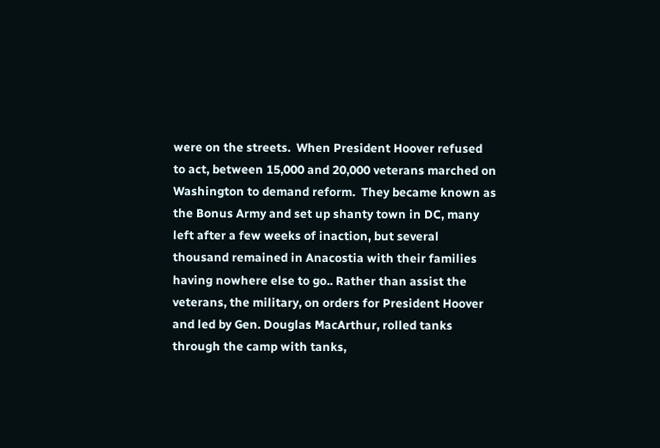were on the streets.  When President Hoover refused to act, between 15,000 and 20,000 veterans marched on Washington to demand reform.  They became known as the Bonus Army and set up shanty town in DC, many left after a few weeks of inaction, but several thousand remained in Anacostia with their families having nowhere else to go.. Rather than assist the veterans, the military, on orders for President Hoover and led by Gen. Douglas MacArthur, rolled tanks through the camp with tanks,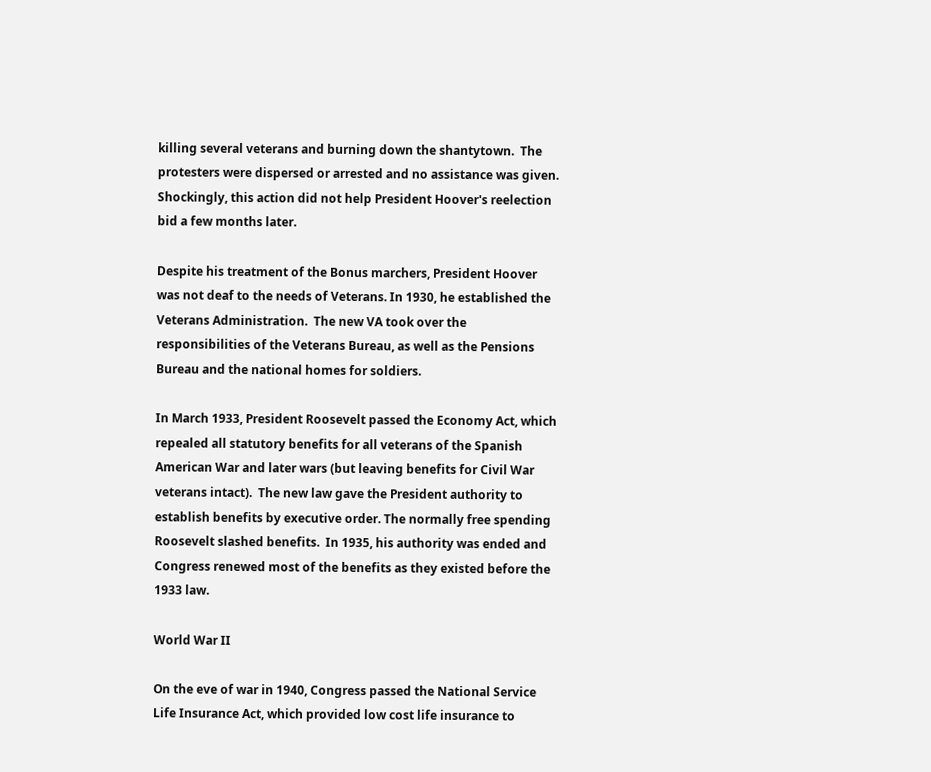killing several veterans and burning down the shantytown.  The protesters were dispersed or arrested and no assistance was given. Shockingly, this action did not help President Hoover's reelection bid a few months later.

Despite his treatment of the Bonus marchers, President Hoover was not deaf to the needs of Veterans. In 1930, he established the Veterans Administration.  The new VA took over the responsibilities of the Veterans Bureau, as well as the Pensions Bureau and the national homes for soldiers.

In March 1933, President Roosevelt passed the Economy Act, which repealed all statutory benefits for all veterans of the Spanish American War and later wars (but leaving benefits for Civil War veterans intact).  The new law gave the President authority to establish benefits by executive order. The normally free spending Roosevelt slashed benefits.  In 1935, his authority was ended and Congress renewed most of the benefits as they existed before the 1933 law.

World War II

On the eve of war in 1940, Congress passed the National Service Life Insurance Act, which provided low cost life insurance to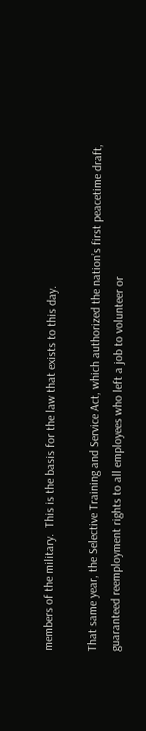members of the military.  This is the basis for the law that exists to this day.

That same year, the Selective Training and Service Act, which authorized the nation’s first peacetime draft, guaranteed reemployment rights to all employees who left a job to volunteer or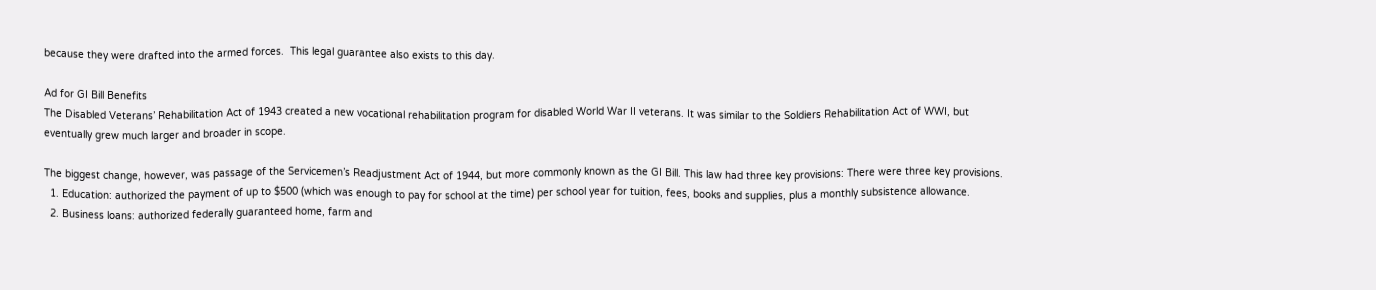because they were drafted into the armed forces.  This legal guarantee also exists to this day.

Ad for GI Bill Benefits
The Disabled Veterans’ Rehabilitation Act of 1943 created a new vocational rehabilitation program for disabled World War II veterans. It was similar to the Soldiers Rehabilitation Act of WWI, but eventually grew much larger and broader in scope.

The biggest change, however, was passage of the Servicemen’s Readjustment Act of 1944, but more commonly known as the GI Bill. This law had three key provisions: There were three key provisions.
  1. Education: authorized the payment of up to $500 (which was enough to pay for school at the time) per school year for tuition, fees, books and supplies, plus a monthly subsistence allowance.
  2. Business loans: authorized federally guaranteed home, farm and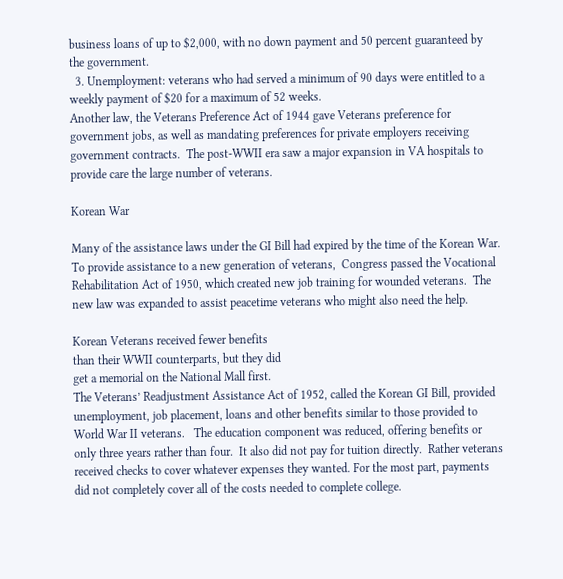business loans of up to $2,000, with no down payment and 50 percent guaranteed by the government.
  3. Unemployment: veterans who had served a minimum of 90 days were entitled to a weekly payment of $20 for a maximum of 52 weeks.
Another law, the Veterans Preference Act of 1944 gave Veterans preference for government jobs, as well as mandating preferences for private employers receiving government contracts.  The post-WWII era saw a major expansion in VA hospitals to provide care the large number of veterans.

Korean War

Many of the assistance laws under the GI Bill had expired by the time of the Korean War.  To provide assistance to a new generation of veterans,  Congress passed the Vocational Rehabilitation Act of 1950, which created new job training for wounded veterans.  The new law was expanded to assist peacetime veterans who might also need the help.

Korean Veterans received fewer benefits
than their WWII counterparts, but they did
get a memorial on the National Mall first.
The Veterans’ Readjustment Assistance Act of 1952, called the Korean GI Bill, provided unemployment, job placement, loans and other benefits similar to those provided to World War II veterans.   The education component was reduced, offering benefits or only three years rather than four.  It also did not pay for tuition directly.  Rather veterans received checks to cover whatever expenses they wanted. For the most part, payments did not completely cover all of the costs needed to complete college.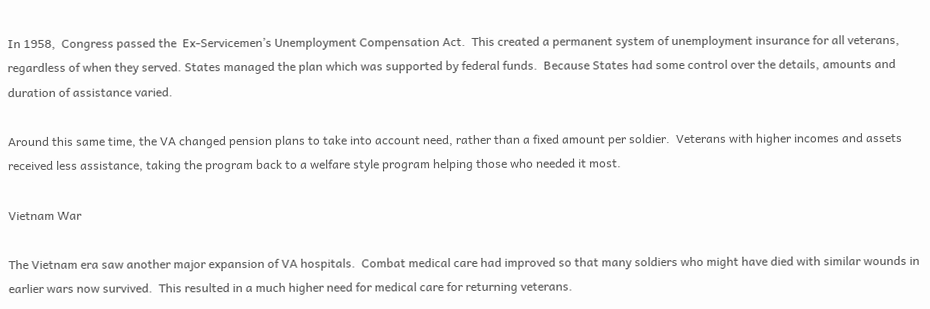In 1958,  Congress passed the  Ex-Servicemen’s Unemployment Compensation Act.  This created a permanent system of unemployment insurance for all veterans, regardless of when they served. States managed the plan which was supported by federal funds.  Because States had some control over the details, amounts and duration of assistance varied.

Around this same time, the VA changed pension plans to take into account need, rather than a fixed amount per soldier.  Veterans with higher incomes and assets received less assistance, taking the program back to a welfare style program helping those who needed it most.

Vietnam War

The Vietnam era saw another major expansion of VA hospitals.  Combat medical care had improved so that many soldiers who might have died with similar wounds in earlier wars now survived.  This resulted in a much higher need for medical care for returning veterans.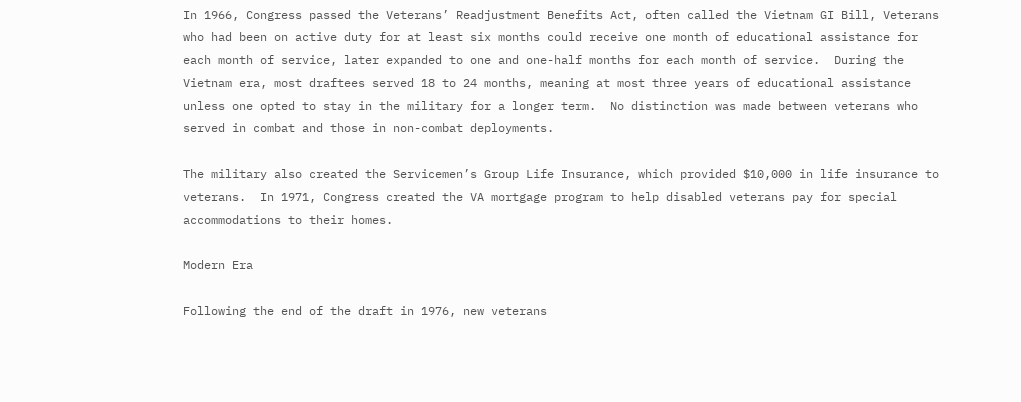In 1966, Congress passed the Veterans’ Readjustment Benefits Act, often called the Vietnam GI Bill, Veterans who had been on active duty for at least six months could receive one month of educational assistance for each month of service, later expanded to one and one-half months for each month of service.  During the Vietnam era, most draftees served 18 to 24 months, meaning at most three years of educational assistance unless one opted to stay in the military for a longer term.  No distinction was made between veterans who served in combat and those in non-combat deployments.

The military also created the Servicemen’s Group Life Insurance, which provided $10,000 in life insurance to veterans.  In 1971, Congress created the VA mortgage program to help disabled veterans pay for special accommodations to their homes.

Modern Era

Following the end of the draft in 1976, new veterans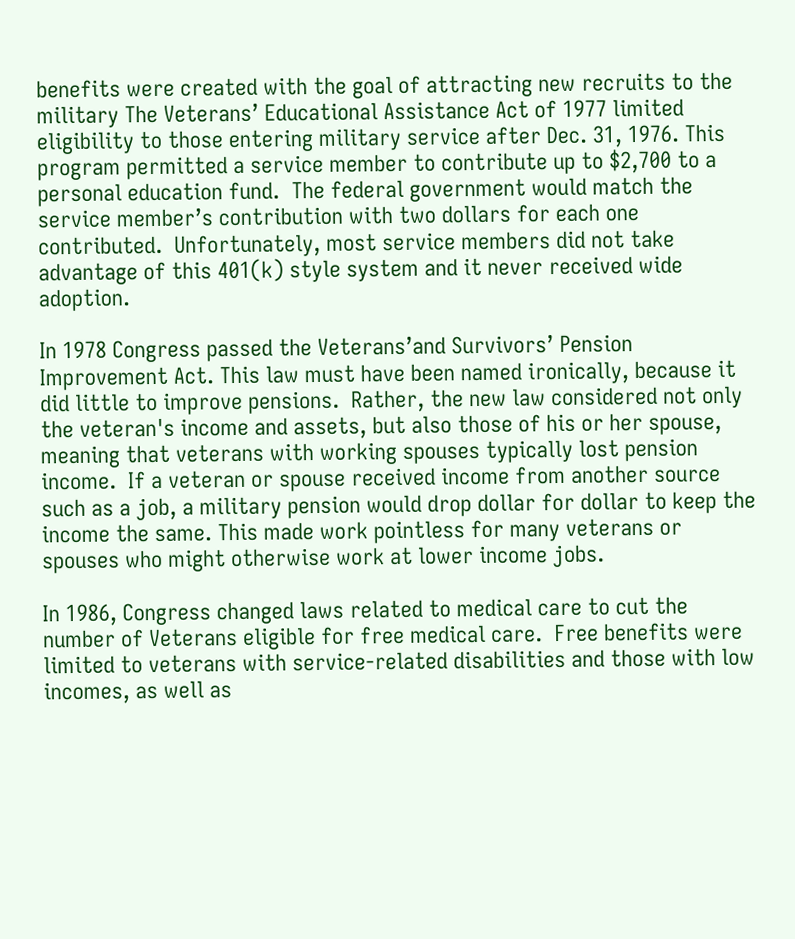benefits were created with the goal of attracting new recruits to the military The Veterans’ Educational Assistance Act of 1977 limited eligibility to those entering military service after Dec. 31, 1976. This program permitted a service member to contribute up to $2,700 to a personal education fund.  The federal government would match the service member’s contribution with two dollars for each one contributed.  Unfortunately, most service members did not take advantage of this 401(k) style system and it never received wide adoption.

In 1978 Congress passed the Veterans’and Survivors’ Pension Improvement Act. This law must have been named ironically, because it did little to improve pensions.  Rather, the new law considered not only the veteran's income and assets, but also those of his or her spouse, meaning that veterans with working spouses typically lost pension income.  If a veteran or spouse received income from another source such as a job, a military pension would drop dollar for dollar to keep the income the same. This made work pointless for many veterans or spouses who might otherwise work at lower income jobs.

In 1986, Congress changed laws related to medical care to cut the number of Veterans eligible for free medical care.  Free benefits were limited to veterans with service-related disabilities and those with low incomes, as well as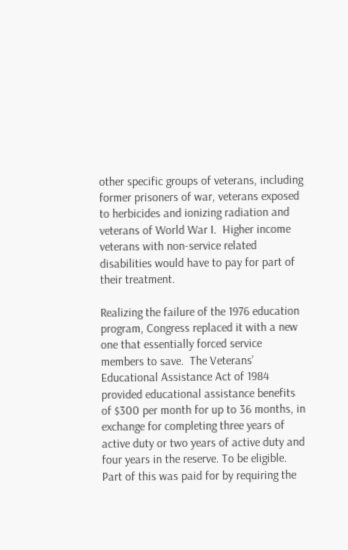other specific groups of veterans, including former prisoners of war, veterans exposed to herbicides and ionizing radiation and veterans of World War I.  Higher income veterans with non-service related disabilities would have to pay for part of their treatment.

Realizing the failure of the 1976 education program, Congress replaced it with a new one that essentially forced service members to save.  The Veterans’ Educational Assistance Act of 1984 provided educational assistance benefits of $300 per month for up to 36 months, in exchange for completing three years of active duty or two years of active duty and four years in the reserve. To be eligible.  Part of this was paid for by requiring the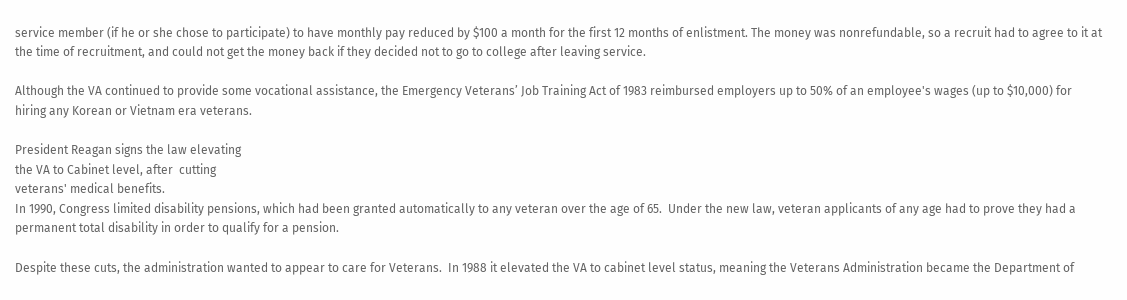service member (if he or she chose to participate) to have monthly pay reduced by $100 a month for the first 12 months of enlistment. The money was nonrefundable, so a recruit had to agree to it at the time of recruitment, and could not get the money back if they decided not to go to college after leaving service.

Although the VA continued to provide some vocational assistance, the Emergency Veterans’ Job Training Act of 1983 reimbursed employers up to 50% of an employee's wages (up to $10,000) for hiring any Korean or Vietnam era veterans.

President Reagan signs the law elevating
the VA to Cabinet level, after  cutting
veterans' medical benefits.
In 1990, Congress limited disability pensions, which had been granted automatically to any veteran over the age of 65.  Under the new law, veteran applicants of any age had to prove they had a permanent total disability in order to qualify for a pension.

Despite these cuts, the administration wanted to appear to care for Veterans.  In 1988 it elevated the VA to cabinet level status, meaning the Veterans Administration became the Department of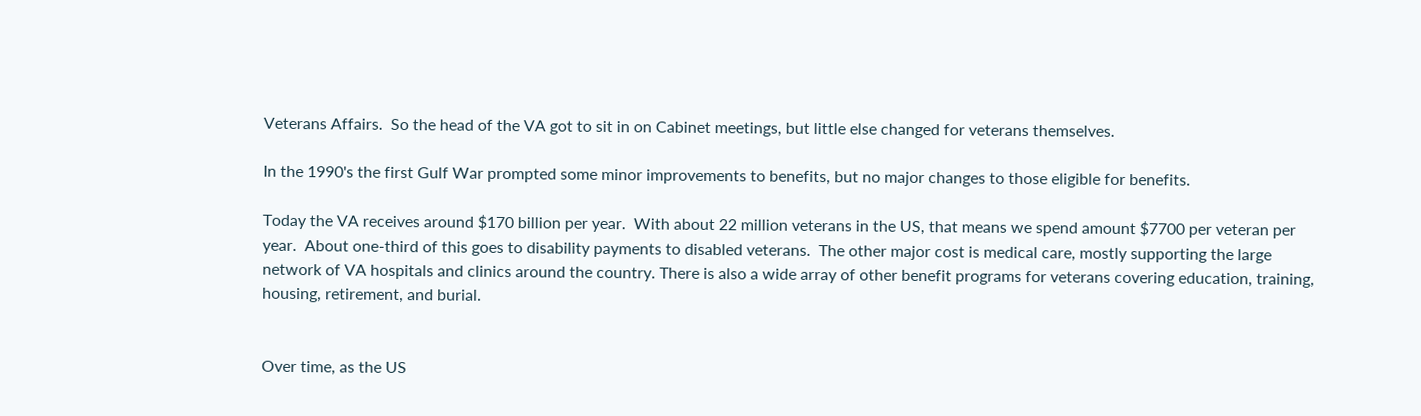Veterans Affairs.  So the head of the VA got to sit in on Cabinet meetings, but little else changed for veterans themselves.

In the 1990's the first Gulf War prompted some minor improvements to benefits, but no major changes to those eligible for benefits.

Today the VA receives around $170 billion per year.  With about 22 million veterans in the US, that means we spend amount $7700 per veteran per year.  About one-third of this goes to disability payments to disabled veterans.  The other major cost is medical care, mostly supporting the large network of VA hospitals and clinics around the country. There is also a wide array of other benefit programs for veterans covering education, training, housing, retirement, and burial.


Over time, as the US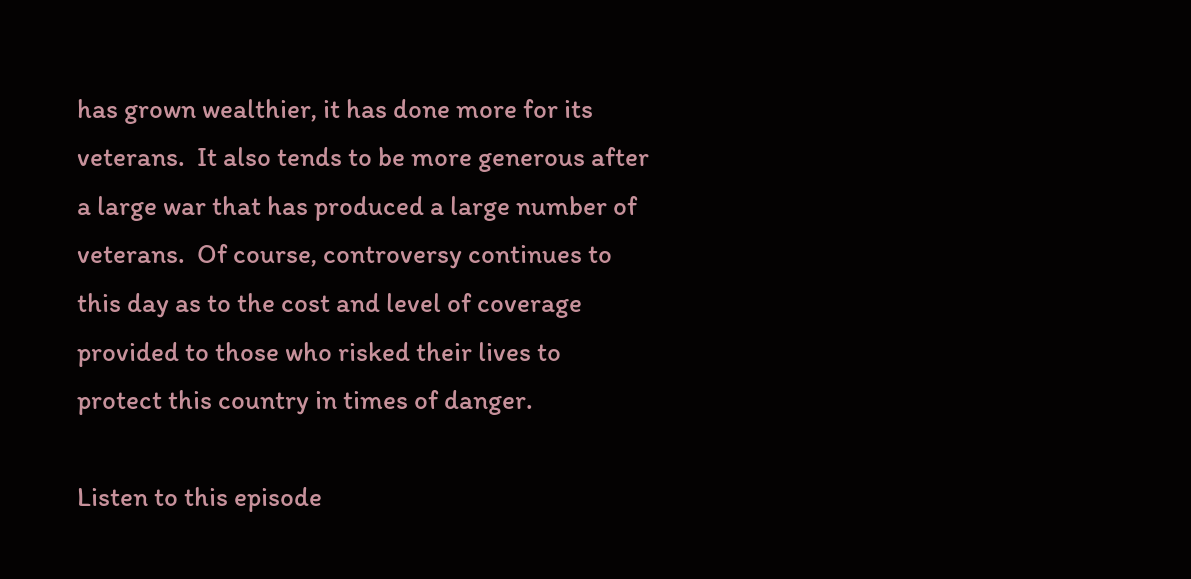has grown wealthier, it has done more for its veterans.  It also tends to be more generous after a large war that has produced a large number of veterans.  Of course, controversy continues to this day as to the cost and level of coverage provided to those who risked their lives to protect this country in times of danger.

Listen to this episode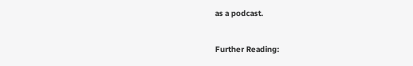as a podcast.

Further Reading: